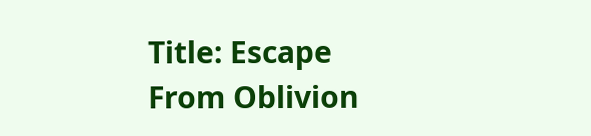Title: Escape From Oblivion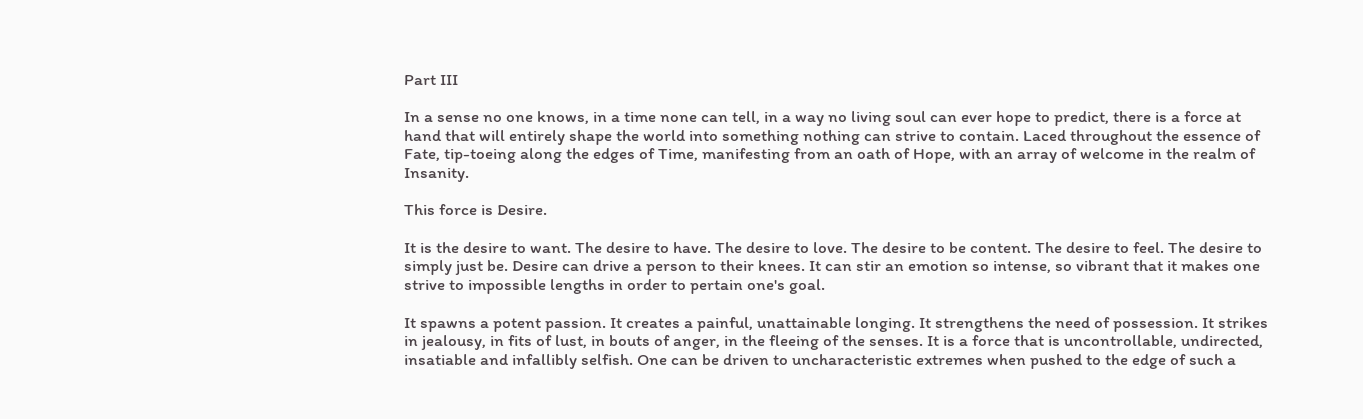Part III

In a sense no one knows, in a time none can tell, in a way no living soul can ever hope to predict, there is a force at hand that will entirely shape the world into something nothing can strive to contain. Laced throughout the essence of Fate, tip-toeing along the edges of Time, manifesting from an oath of Hope, with an array of welcome in the realm of Insanity.

This force is Desire.

It is the desire to want. The desire to have. The desire to love. The desire to be content. The desire to feel. The desire to simply just be. Desire can drive a person to their knees. It can stir an emotion so intense, so vibrant that it makes one strive to impossible lengths in order to pertain one's goal.

It spawns a potent passion. It creates a painful, unattainable longing. It strengthens the need of possession. It strikes in jealousy, in fits of lust, in bouts of anger, in the fleeing of the senses. It is a force that is uncontrollable, undirected, insatiable and infallibly selfish. One can be driven to uncharacteristic extremes when pushed to the edge of such a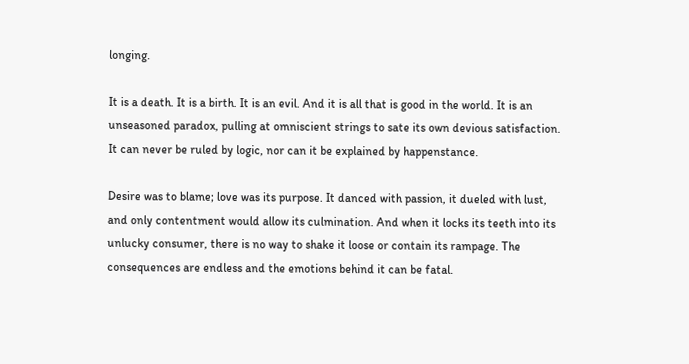longing.

It is a death. It is a birth. It is an evil. And it is all that is good in the world. It is an unseasoned paradox, pulling at omniscient strings to sate its own devious satisfaction. It can never be ruled by logic, nor can it be explained by happenstance.

Desire was to blame; love was its purpose. It danced with passion, it dueled with lust, and only contentment would allow its culmination. And when it locks its teeth into its unlucky consumer, there is no way to shake it loose or contain its rampage. The consequences are endless and the emotions behind it can be fatal.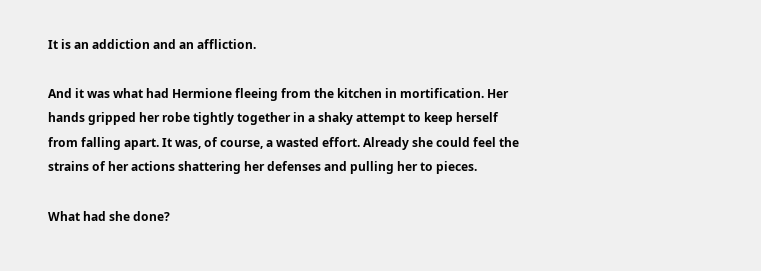It is an addiction and an affliction.

And it was what had Hermione fleeing from the kitchen in mortification. Her hands gripped her robe tightly together in a shaky attempt to keep herself from falling apart. It was, of course, a wasted effort. Already she could feel the strains of her actions shattering her defenses and pulling her to pieces.

What had she done?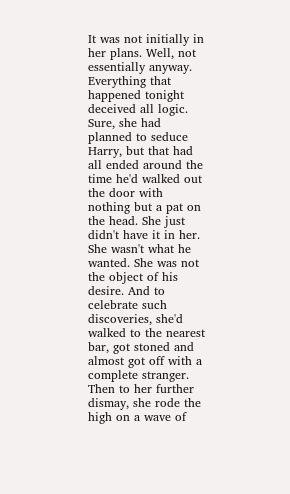It was not initially in her plans. Well, not essentially anyway. Everything that happened tonight deceived all logic. Sure, she had planned to seduce Harry, but that had all ended around the time he'd walked out the door with nothing but a pat on the head. She just didn't have it in her. She wasn't what he wanted. She was not the object of his desire. And to celebrate such discoveries, she'd walked to the nearest bar, got stoned and almost got off with a complete stranger. Then to her further dismay, she rode the high on a wave of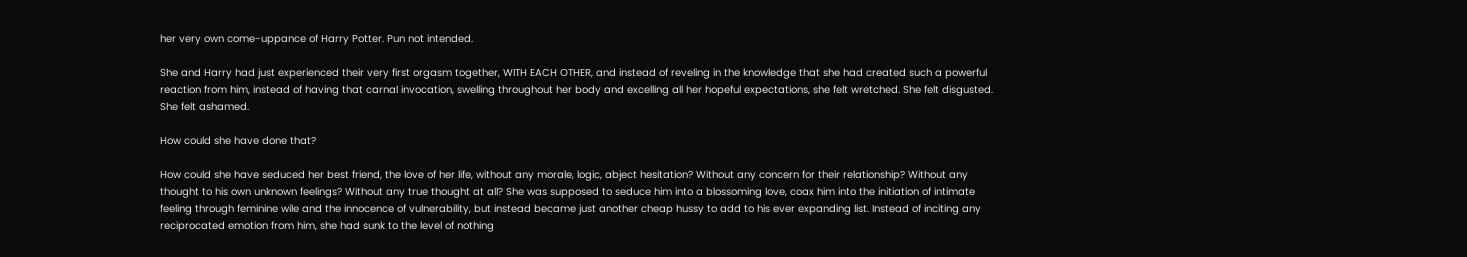her very own come-uppance of Harry Potter. Pun not intended.

She and Harry had just experienced their very first orgasm together, WITH EACH OTHER, and instead of reveling in the knowledge that she had created such a powerful reaction from him, instead of having that carnal invocation, swelling throughout her body and excelling all her hopeful expectations, she felt wretched. She felt disgusted. She felt ashamed.

How could she have done that?

How could she have seduced her best friend, the love of her life, without any morale, logic, abject hesitation? Without any concern for their relationship? Without any thought to his own unknown feelings? Without any true thought at all? She was supposed to seduce him into a blossoming love, coax him into the initiation of intimate feeling through feminine wile and the innocence of vulnerability, but instead became just another cheap hussy to add to his ever expanding list. Instead of inciting any reciprocated emotion from him, she had sunk to the level of nothing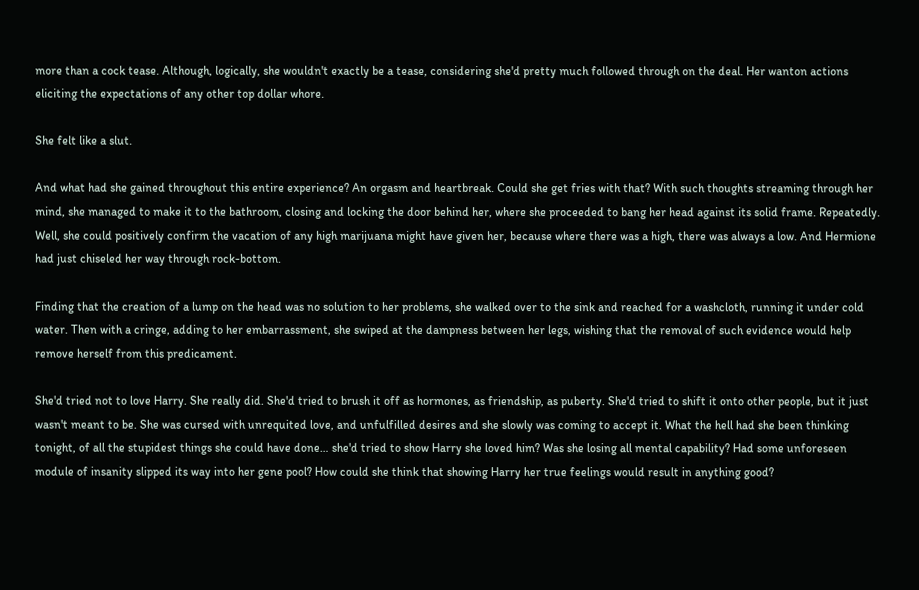more than a cock tease. Although, logically, she wouldn't exactly be a tease, considering she'd pretty much followed through on the deal. Her wanton actions eliciting the expectations of any other top dollar whore.

She felt like a slut.

And what had she gained throughout this entire experience? An orgasm and heartbreak. Could she get fries with that? With such thoughts streaming through her mind, she managed to make it to the bathroom, closing and locking the door behind her, where she proceeded to bang her head against its solid frame. Repeatedly. Well, she could positively confirm the vacation of any high marijuana might have given her, because where there was a high, there was always a low. And Hermione had just chiseled her way through rock-bottom.

Finding that the creation of a lump on the head was no solution to her problems, she walked over to the sink and reached for a washcloth, running it under cold water. Then with a cringe, adding to her embarrassment, she swiped at the dampness between her legs, wishing that the removal of such evidence would help remove herself from this predicament.

She'd tried not to love Harry. She really did. She'd tried to brush it off as hormones, as friendship, as puberty. She'd tried to shift it onto other people, but it just wasn't meant to be. She was cursed with unrequited love, and unfulfilled desires and she slowly was coming to accept it. What the hell had she been thinking tonight, of all the stupidest things she could have done… she'd tried to show Harry she loved him? Was she losing all mental capability? Had some unforeseen module of insanity slipped its way into her gene pool? How could she think that showing Harry her true feelings would result in anything good?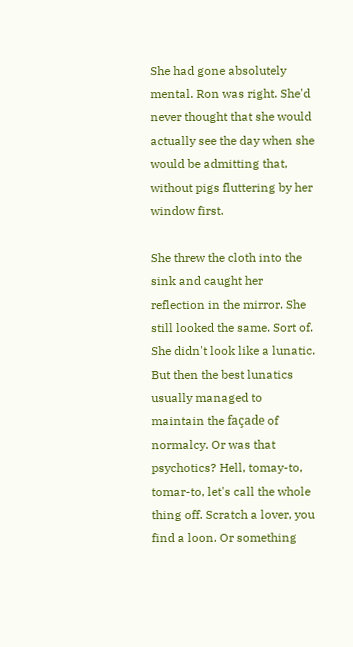She had gone absolutely mental. Ron was right. She'd never thought that she would actually see the day when she would be admitting that, without pigs fluttering by her window first.

She threw the cloth into the sink and caught her reflection in the mirror. She still looked the same. Sort of. She didn't look like a lunatic. But then the best lunatics usually managed to maintain the façade of normalcy. Or was that psychotics? Hell, tomay-to, tomar-to, let's call the whole thing off. Scratch a lover, you find a loon. Or something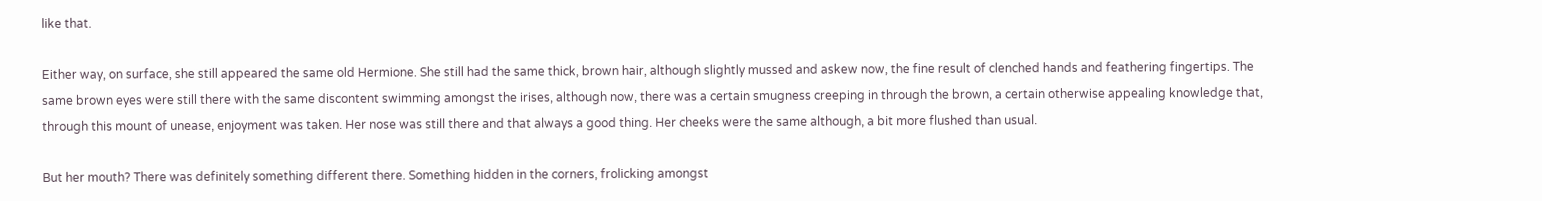like that.

Either way, on surface, she still appeared the same old Hermione. She still had the same thick, brown hair, although slightly mussed and askew now, the fine result of clenched hands and feathering fingertips. The same brown eyes were still there with the same discontent swimming amongst the irises, although now, there was a certain smugness creeping in through the brown, a certain otherwise appealing knowledge that, through this mount of unease, enjoyment was taken. Her nose was still there and that always a good thing. Her cheeks were the same although, a bit more flushed than usual.

But her mouth? There was definitely something different there. Something hidden in the corners, frolicking amongst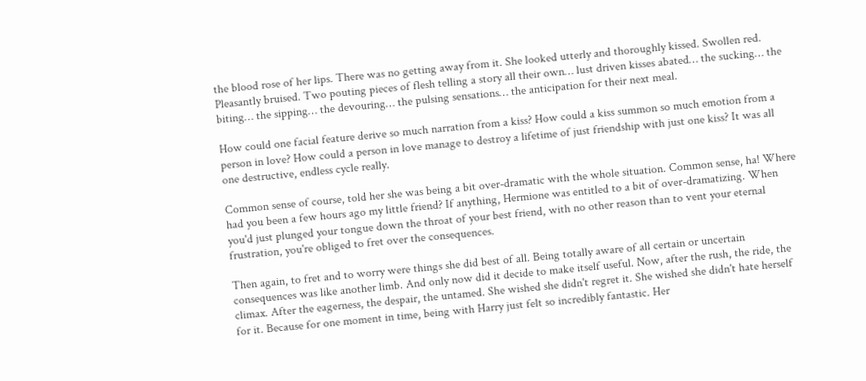the blood rose of her lips. There was no getting away from it. She looked utterly and thoroughly kissed. Swollen red. Pleasantly bruised. Two pouting pieces of flesh telling a story all their own… lust driven kisses abated… the sucking… the biting… the sipping… the devouring… the pulsing sensations… the anticipation for their next meal.

How could one facial feature derive so much narration from a kiss? How could a kiss summon so much emotion from a person in love? How could a person in love manage to destroy a lifetime of just friendship with just one kiss? It was all one destructive, endless cycle really.

Common sense of course, told her she was being a bit over-dramatic with the whole situation. Common sense, ha! Where had you been a few hours ago my little friend? If anything, Hermione was entitled to a bit of over-dramatizing. When you'd just plunged your tongue down the throat of your best friend, with no other reason than to vent your eternal frustration, you're obliged to fret over the consequences.

Then again, to fret and to worry were things she did best of all. Being totally aware of all certain or uncertain consequences was like another limb. And only now did it decide to make itself useful. Now, after the rush, the ride, the climax. After the eagerness, the despair, the untamed. She wished she didn't regret it. She wished she didn't hate herself for it. Because for one moment in time, being with Harry just felt so incredibly fantastic. Her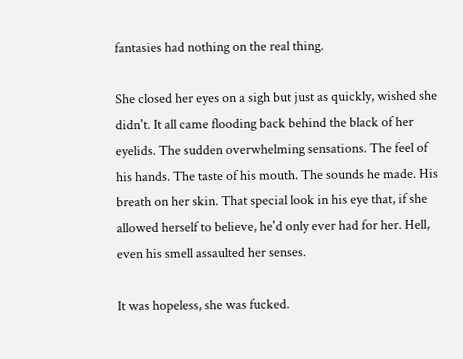fantasies had nothing on the real thing.

She closed her eyes on a sigh but just as quickly, wished she didn't. It all came flooding back behind the black of her eyelids. The sudden overwhelming sensations. The feel of his hands. The taste of his mouth. The sounds he made. His breath on her skin. That special look in his eye that, if she allowed herself to believe, he'd only ever had for her. Hell, even his smell assaulted her senses.

It was hopeless, she was fucked.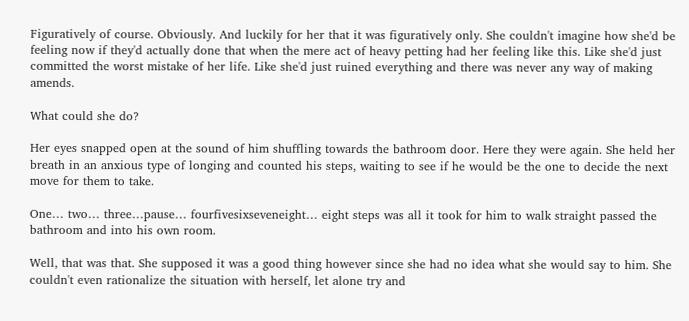Figuratively of course. Obviously. And luckily for her that it was figuratively only. She couldn't imagine how she'd be feeling now if they'd actually done that when the mere act of heavy petting had her feeling like this. Like she'd just committed the worst mistake of her life. Like she'd just ruined everything and there was never any way of making amends.

What could she do?

Her eyes snapped open at the sound of him shuffling towards the bathroom door. Here they were again. She held her breath in an anxious type of longing and counted his steps, waiting to see if he would be the one to decide the next move for them to take.

One… two… three…pause… fourfivesixseveneight… eight steps was all it took for him to walk straight passed the bathroom and into his own room.

Well, that was that. She supposed it was a good thing however since she had no idea what she would say to him. She couldn't even rationalize the situation with herself, let alone try and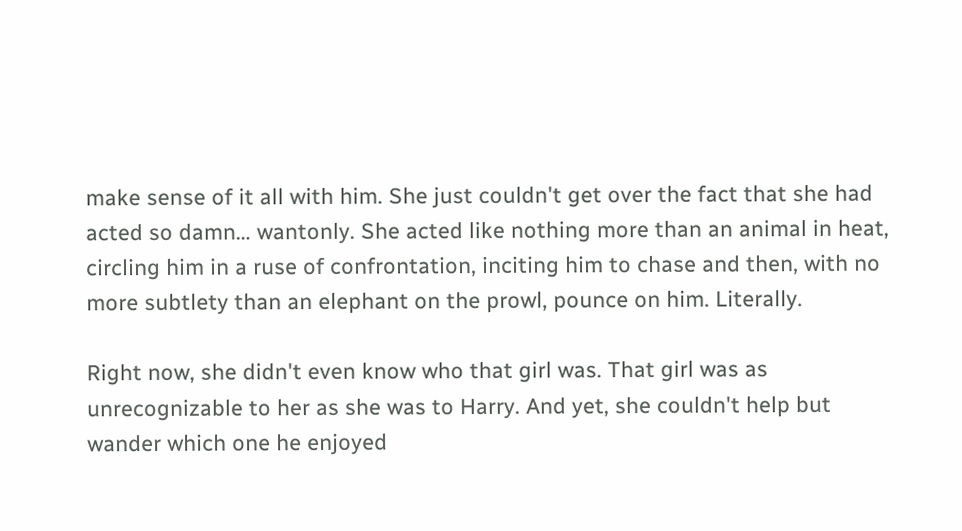make sense of it all with him. She just couldn't get over the fact that she had acted so damn… wantonly. She acted like nothing more than an animal in heat, circling him in a ruse of confrontation, inciting him to chase and then, with no more subtlety than an elephant on the prowl, pounce on him. Literally.

Right now, she didn't even know who that girl was. That girl was as unrecognizable to her as she was to Harry. And yet, she couldn't help but wander which one he enjoyed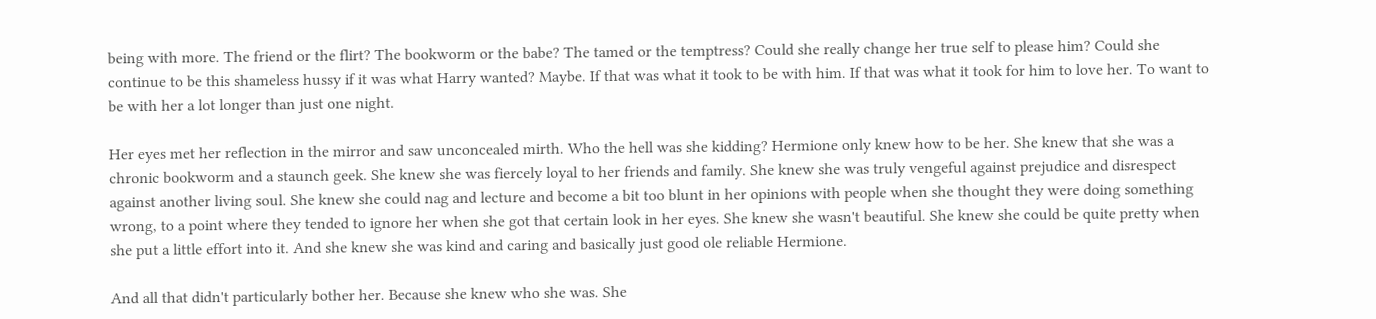being with more. The friend or the flirt? The bookworm or the babe? The tamed or the temptress? Could she really change her true self to please him? Could she continue to be this shameless hussy if it was what Harry wanted? Maybe. If that was what it took to be with him. If that was what it took for him to love her. To want to be with her a lot longer than just one night.

Her eyes met her reflection in the mirror and saw unconcealed mirth. Who the hell was she kidding? Hermione only knew how to be her. She knew that she was a chronic bookworm and a staunch geek. She knew she was fiercely loyal to her friends and family. She knew she was truly vengeful against prejudice and disrespect against another living soul. She knew she could nag and lecture and become a bit too blunt in her opinions with people when she thought they were doing something wrong, to a point where they tended to ignore her when she got that certain look in her eyes. She knew she wasn't beautiful. She knew she could be quite pretty when she put a little effort into it. And she knew she was kind and caring and basically just good ole reliable Hermione.

And all that didn't particularly bother her. Because she knew who she was. She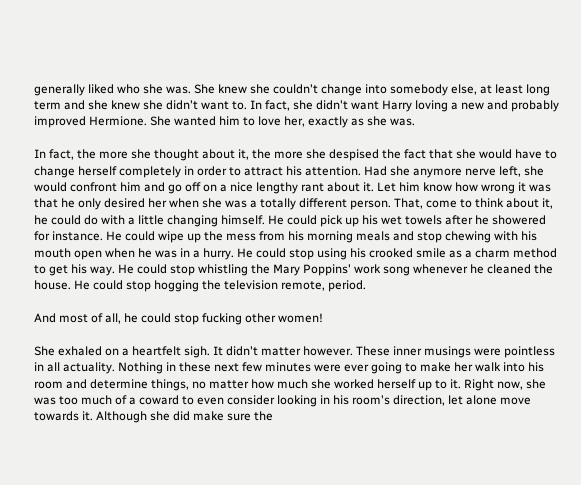generally liked who she was. She knew she couldn't change into somebody else, at least long term and she knew she didn't want to. In fact, she didn't want Harry loving a new and probably improved Hermione. She wanted him to love her, exactly as she was.

In fact, the more she thought about it, the more she despised the fact that she would have to change herself completely in order to attract his attention. Had she anymore nerve left, she would confront him and go off on a nice lengthy rant about it. Let him know how wrong it was that he only desired her when she was a totally different person. That, come to think about it, he could do with a little changing himself. He could pick up his wet towels after he showered for instance. He could wipe up the mess from his morning meals and stop chewing with his mouth open when he was in a hurry. He could stop using his crooked smile as a charm method to get his way. He could stop whistling the Mary Poppins' work song whenever he cleaned the house. He could stop hogging the television remote, period.

And most of all, he could stop fucking other women!

She exhaled on a heartfelt sigh. It didn't matter however. These inner musings were pointless in all actuality. Nothing in these next few minutes were ever going to make her walk into his room and determine things, no matter how much she worked herself up to it. Right now, she was too much of a coward to even consider looking in his room's direction, let alone move towards it. Although she did make sure the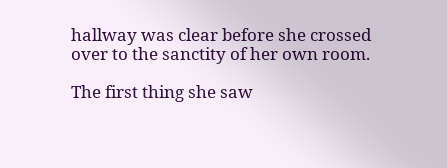hallway was clear before she crossed over to the sanctity of her own room.

The first thing she saw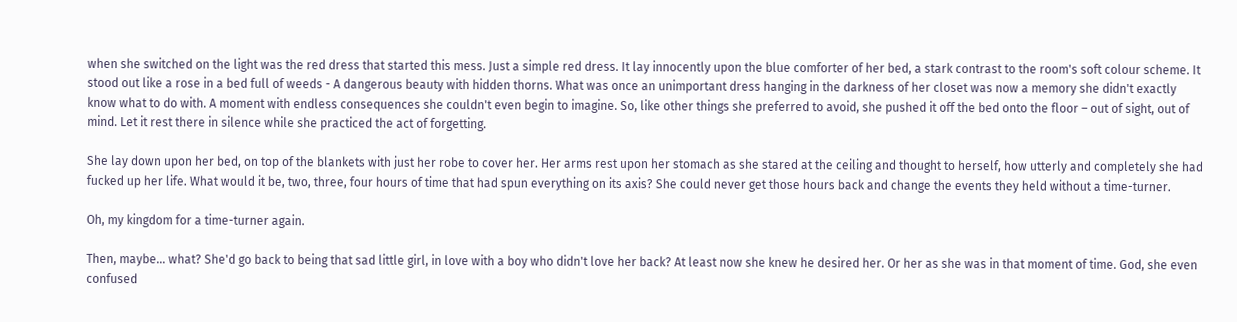when she switched on the light was the red dress that started this mess. Just a simple red dress. It lay innocently upon the blue comforter of her bed, a stark contrast to the room's soft colour scheme. It stood out like a rose in a bed full of weeds - A dangerous beauty with hidden thorns. What was once an unimportant dress hanging in the darkness of her closet was now a memory she didn't exactly know what to do with. A moment with endless consequences she couldn't even begin to imagine. So, like other things she preferred to avoid, she pushed it off the bed onto the floor – out of sight, out of mind. Let it rest there in silence while she practiced the act of forgetting.

She lay down upon her bed, on top of the blankets with just her robe to cover her. Her arms rest upon her stomach as she stared at the ceiling and thought to herself, how utterly and completely she had fucked up her life. What would it be, two, three, four hours of time that had spun everything on its axis? She could never get those hours back and change the events they held without a time-turner.

Oh, my kingdom for a time-turner again.

Then, maybe… what? She'd go back to being that sad little girl, in love with a boy who didn't love her back? At least now she knew he desired her. Or her as she was in that moment of time. God, she even confused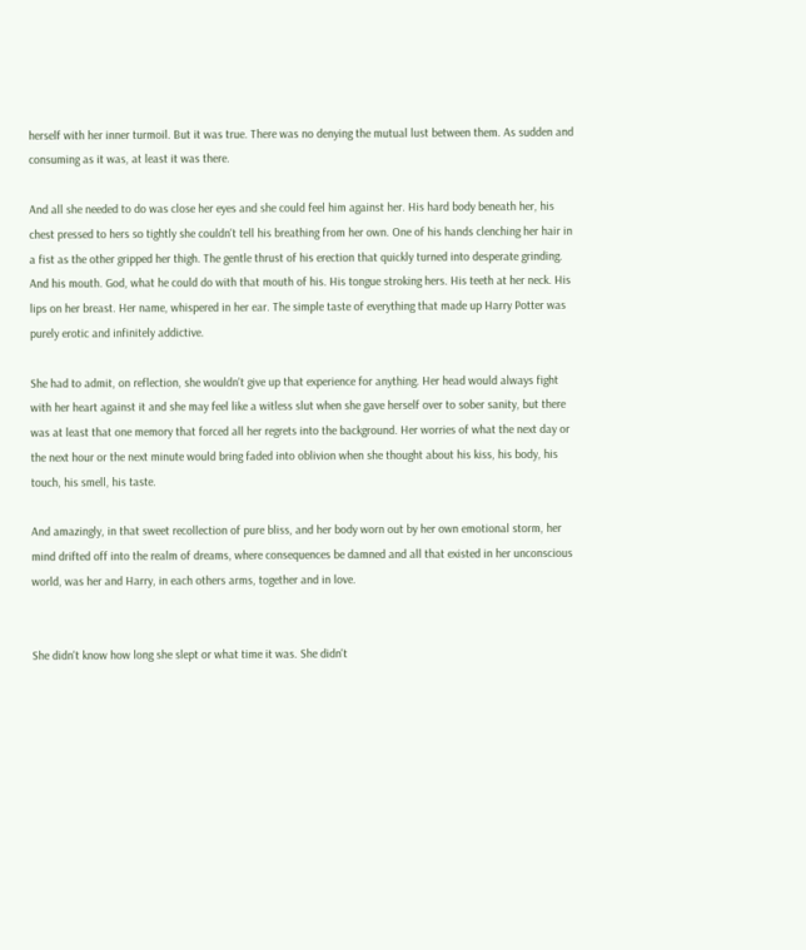herself with her inner turmoil. But it was true. There was no denying the mutual lust between them. As sudden and consuming as it was, at least it was there.

And all she needed to do was close her eyes and she could feel him against her. His hard body beneath her, his chest pressed to hers so tightly she couldn't tell his breathing from her own. One of his hands clenching her hair in a fist as the other gripped her thigh. The gentle thrust of his erection that quickly turned into desperate grinding. And his mouth. God, what he could do with that mouth of his. His tongue stroking hers. His teeth at her neck. His lips on her breast. Her name, whispered in her ear. The simple taste of everything that made up Harry Potter was purely erotic and infinitely addictive.

She had to admit, on reflection, she wouldn't give up that experience for anything. Her head would always fight with her heart against it and she may feel like a witless slut when she gave herself over to sober sanity, but there was at least that one memory that forced all her regrets into the background. Her worries of what the next day or the next hour or the next minute would bring faded into oblivion when she thought about his kiss, his body, his touch, his smell, his taste.

And amazingly, in that sweet recollection of pure bliss, and her body worn out by her own emotional storm, her mind drifted off into the realm of dreams, where consequences be damned and all that existed in her unconscious world, was her and Harry, in each others arms, together and in love.


She didn't know how long she slept or what time it was. She didn't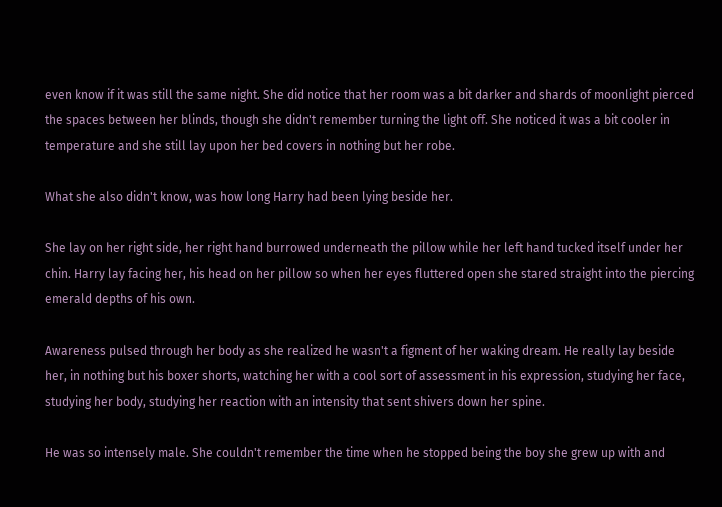even know if it was still the same night. She did notice that her room was a bit darker and shards of moonlight pierced the spaces between her blinds, though she didn't remember turning the light off. She noticed it was a bit cooler in temperature and she still lay upon her bed covers in nothing but her robe.

What she also didn't know, was how long Harry had been lying beside her.

She lay on her right side, her right hand burrowed underneath the pillow while her left hand tucked itself under her chin. Harry lay facing her, his head on her pillow so when her eyes fluttered open she stared straight into the piercing emerald depths of his own.

Awareness pulsed through her body as she realized he wasn't a figment of her waking dream. He really lay beside her, in nothing but his boxer shorts, watching her with a cool sort of assessment in his expression, studying her face, studying her body, studying her reaction with an intensity that sent shivers down her spine.

He was so intensely male. She couldn't remember the time when he stopped being the boy she grew up with and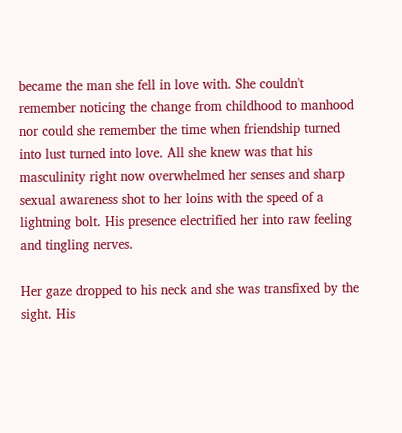became the man she fell in love with. She couldn't remember noticing the change from childhood to manhood nor could she remember the time when friendship turned into lust turned into love. All she knew was that his masculinity right now overwhelmed her senses and sharp sexual awareness shot to her loins with the speed of a lightning bolt. His presence electrified her into raw feeling and tingling nerves.

Her gaze dropped to his neck and she was transfixed by the sight. His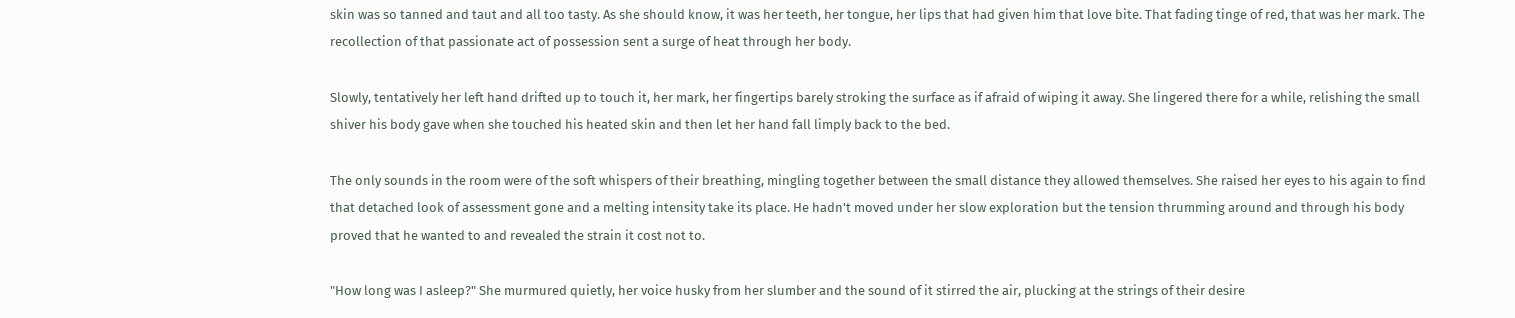skin was so tanned and taut and all too tasty. As she should know, it was her teeth, her tongue, her lips that had given him that love bite. That fading tinge of red, that was her mark. The recollection of that passionate act of possession sent a surge of heat through her body.

Slowly, tentatively her left hand drifted up to touch it, her mark, her fingertips barely stroking the surface as if afraid of wiping it away. She lingered there for a while, relishing the small shiver his body gave when she touched his heated skin and then let her hand fall limply back to the bed.

The only sounds in the room were of the soft whispers of their breathing, mingling together between the small distance they allowed themselves. She raised her eyes to his again to find that detached look of assessment gone and a melting intensity take its place. He hadn't moved under her slow exploration but the tension thrumming around and through his body proved that he wanted to and revealed the strain it cost not to.

"How long was I asleep?" She murmured quietly, her voice husky from her slumber and the sound of it stirred the air, plucking at the strings of their desire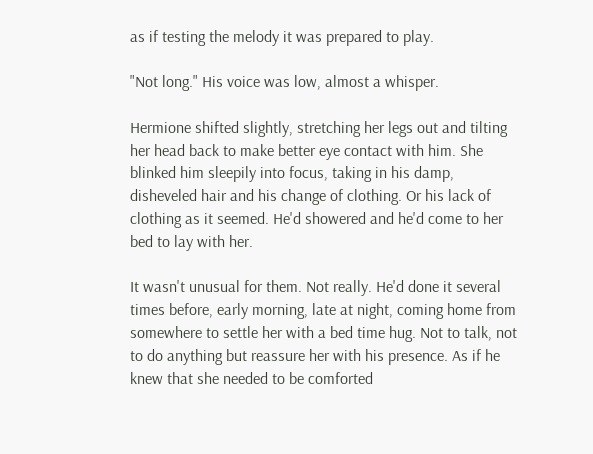as if testing the melody it was prepared to play.

"Not long." His voice was low, almost a whisper.

Hermione shifted slightly, stretching her legs out and tilting her head back to make better eye contact with him. She blinked him sleepily into focus, taking in his damp, disheveled hair and his change of clothing. Or his lack of clothing as it seemed. He'd showered and he'd come to her bed to lay with her.

It wasn't unusual for them. Not really. He'd done it several times before, early morning, late at night, coming home from somewhere to settle her with a bed time hug. Not to talk, not to do anything but reassure her with his presence. As if he knew that she needed to be comforted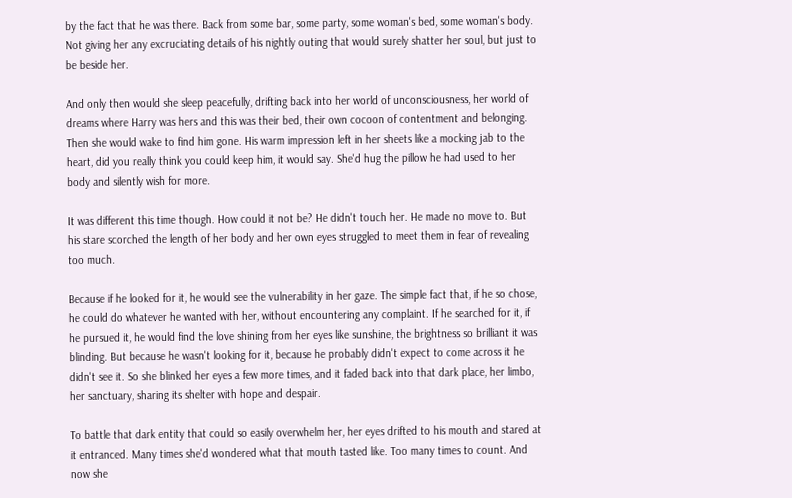by the fact that he was there. Back from some bar, some party, some woman's bed, some woman's body. Not giving her any excruciating details of his nightly outing that would surely shatter her soul, but just to be beside her.

And only then would she sleep peacefully, drifting back into her world of unconsciousness, her world of dreams where Harry was hers and this was their bed, their own cocoon of contentment and belonging. Then she would wake to find him gone. His warm impression left in her sheets like a mocking jab to the heart, did you really think you could keep him, it would say. She'd hug the pillow he had used to her body and silently wish for more.

It was different this time though. How could it not be? He didn't touch her. He made no move to. But his stare scorched the length of her body and her own eyes struggled to meet them in fear of revealing too much.

Because if he looked for it, he would see the vulnerability in her gaze. The simple fact that, if he so chose, he could do whatever he wanted with her, without encountering any complaint. If he searched for it, if he pursued it, he would find the love shining from her eyes like sunshine, the brightness so brilliant it was blinding. But because he wasn't looking for it, because he probably didn't expect to come across it he didn't see it. So she blinked her eyes a few more times, and it faded back into that dark place, her limbo, her sanctuary, sharing its shelter with hope and despair.

To battle that dark entity that could so easily overwhelm her, her eyes drifted to his mouth and stared at it entranced. Many times she'd wondered what that mouth tasted like. Too many times to count. And now she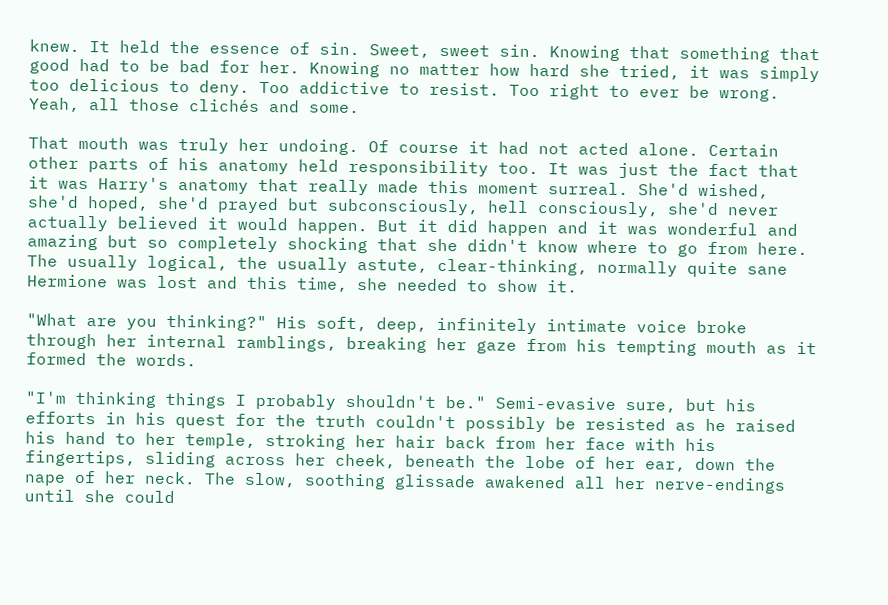knew. It held the essence of sin. Sweet, sweet sin. Knowing that something that good had to be bad for her. Knowing no matter how hard she tried, it was simply too delicious to deny. Too addictive to resist. Too right to ever be wrong. Yeah, all those clichés and some.

That mouth was truly her undoing. Of course it had not acted alone. Certain other parts of his anatomy held responsibility too. It was just the fact that it was Harry's anatomy that really made this moment surreal. She'd wished, she'd hoped, she'd prayed but subconsciously, hell consciously, she'd never actually believed it would happen. But it did happen and it was wonderful and amazing but so completely shocking that she didn't know where to go from here. The usually logical, the usually astute, clear-thinking, normally quite sane Hermione was lost and this time, she needed to show it.

"What are you thinking?" His soft, deep, infinitely intimate voice broke through her internal ramblings, breaking her gaze from his tempting mouth as it formed the words.

"I'm thinking things I probably shouldn't be." Semi-evasive sure, but his efforts in his quest for the truth couldn't possibly be resisted as he raised his hand to her temple, stroking her hair back from her face with his fingertips, sliding across her cheek, beneath the lobe of her ear, down the nape of her neck. The slow, soothing glissade awakened all her nerve-endings until she could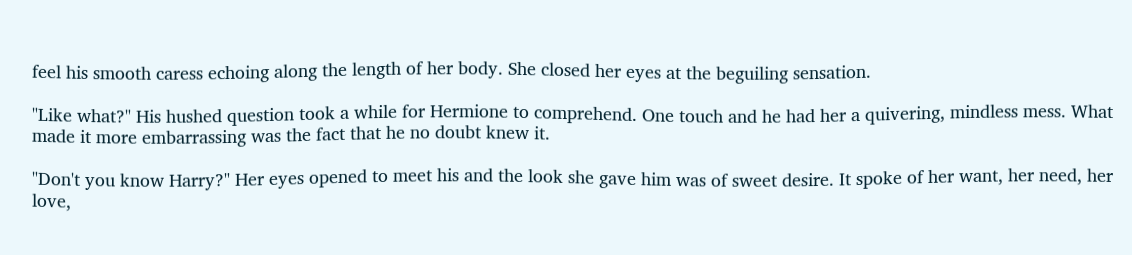feel his smooth caress echoing along the length of her body. She closed her eyes at the beguiling sensation.

"Like what?" His hushed question took a while for Hermione to comprehend. One touch and he had her a quivering, mindless mess. What made it more embarrassing was the fact that he no doubt knew it.

"Don't you know Harry?" Her eyes opened to meet his and the look she gave him was of sweet desire. It spoke of her want, her need, her love,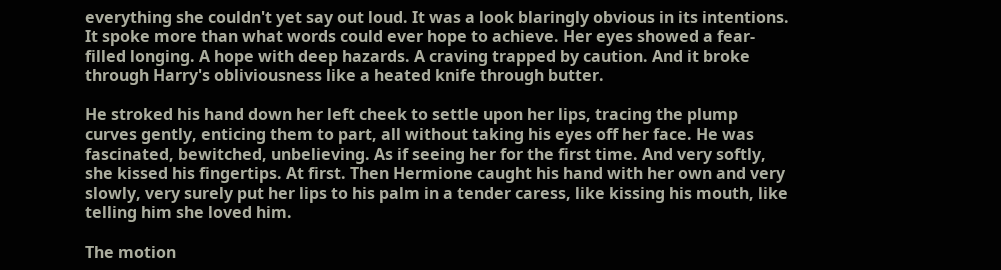everything she couldn't yet say out loud. It was a look blaringly obvious in its intentions. It spoke more than what words could ever hope to achieve. Her eyes showed a fear-filled longing. A hope with deep hazards. A craving trapped by caution. And it broke through Harry's obliviousness like a heated knife through butter.

He stroked his hand down her left cheek to settle upon her lips, tracing the plump curves gently, enticing them to part, all without taking his eyes off her face. He was fascinated, bewitched, unbelieving. As if seeing her for the first time. And very softly, she kissed his fingertips. At first. Then Hermione caught his hand with her own and very slowly, very surely put her lips to his palm in a tender caress, like kissing his mouth, like telling him she loved him.

The motion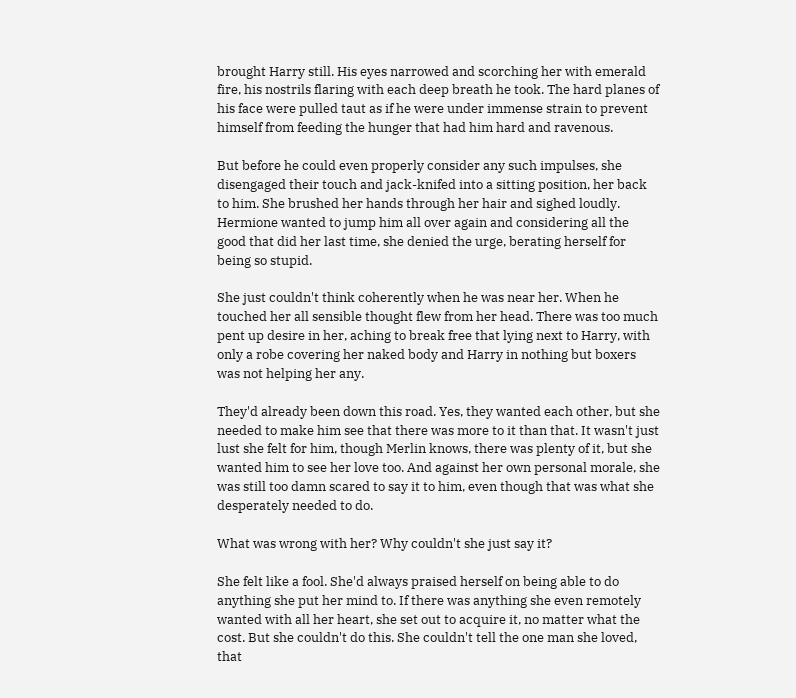brought Harry still. His eyes narrowed and scorching her with emerald fire, his nostrils flaring with each deep breath he took. The hard planes of his face were pulled taut as if he were under immense strain to prevent himself from feeding the hunger that had him hard and ravenous.

But before he could even properly consider any such impulses, she disengaged their touch and jack-knifed into a sitting position, her back to him. She brushed her hands through her hair and sighed loudly. Hermione wanted to jump him all over again and considering all the good that did her last time, she denied the urge, berating herself for being so stupid.

She just couldn't think coherently when he was near her. When he touched her all sensible thought flew from her head. There was too much pent up desire in her, aching to break free that lying next to Harry, with only a robe covering her naked body and Harry in nothing but boxers was not helping her any.

They'd already been down this road. Yes, they wanted each other, but she needed to make him see that there was more to it than that. It wasn't just lust she felt for him, though Merlin knows, there was plenty of it, but she wanted him to see her love too. And against her own personal morale, she was still too damn scared to say it to him, even though that was what she desperately needed to do.

What was wrong with her? Why couldn't she just say it?

She felt like a fool. She'd always praised herself on being able to do anything she put her mind to. If there was anything she even remotely wanted with all her heart, she set out to acquire it, no matter what the cost. But she couldn't do this. She couldn't tell the one man she loved, that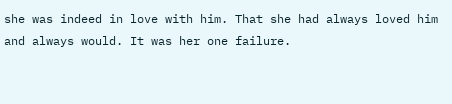she was indeed in love with him. That she had always loved him and always would. It was her one failure.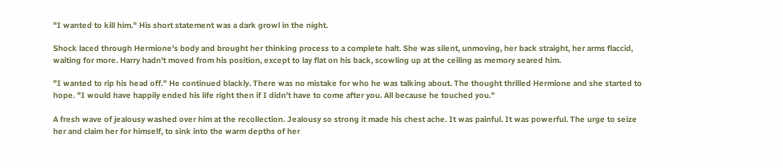"I wanted to kill him." His short statement was a dark growl in the night.

Shock laced through Hermione's body and brought her thinking process to a complete halt. She was silent, unmoving, her back straight, her arms flaccid, waiting for more. Harry hadn't moved from his position, except to lay flat on his back, scowling up at the ceiling as memory seared him.

"I wanted to rip his head off." He continued blackly. There was no mistake for who he was talking about. The thought thrilled Hermione and she started to hope. "I would have happily ended his life right then if I didn't have to come after you. All because he touched you."

A fresh wave of jealousy washed over him at the recollection. Jealousy so strong it made his chest ache. It was painful. It was powerful. The urge to seize her and claim her for himself, to sink into the warm depths of her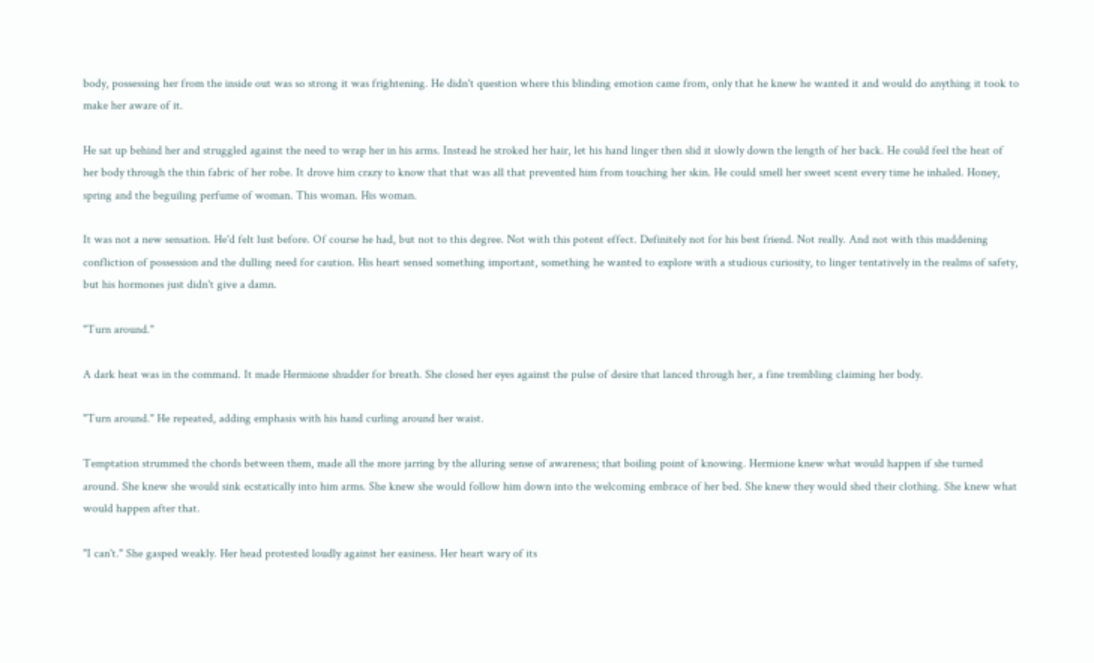body, possessing her from the inside out was so strong it was frightening. He didn't question where this blinding emotion came from, only that he knew he wanted it and would do anything it took to make her aware of it.

He sat up behind her and struggled against the need to wrap her in his arms. Instead he stroked her hair, let his hand linger then slid it slowly down the length of her back. He could feel the heat of her body through the thin fabric of her robe. It drove him crazy to know that that was all that prevented him from touching her skin. He could smell her sweet scent every time he inhaled. Honey, spring and the beguiling perfume of woman. This woman. His woman.

It was not a new sensation. He'd felt lust before. Of course he had, but not to this degree. Not with this potent effect. Definitely not for his best friend. Not really. And not with this maddening confliction of possession and the dulling need for caution. His heart sensed something important, something he wanted to explore with a studious curiosity, to linger tentatively in the realms of safety, but his hormones just didn't give a damn.

"Turn around."

A dark heat was in the command. It made Hermione shudder for breath. She closed her eyes against the pulse of desire that lanced through her, a fine trembling claiming her body.

"Turn around." He repeated, adding emphasis with his hand curling around her waist.

Temptation strummed the chords between them, made all the more jarring by the alluring sense of awareness; that boiling point of knowing. Hermione knew what would happen if she turned around. She knew she would sink ecstatically into him arms. She knew she would follow him down into the welcoming embrace of her bed. She knew they would shed their clothing. She knew what would happen after that.

"I can't." She gasped weakly. Her head protested loudly against her easiness. Her heart wary of its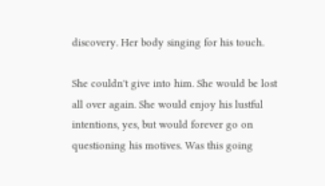discovery. Her body singing for his touch.

She couldn't give into him. She would be lost all over again. She would enjoy his lustful intentions, yes, but would forever go on questioning his motives. Was this going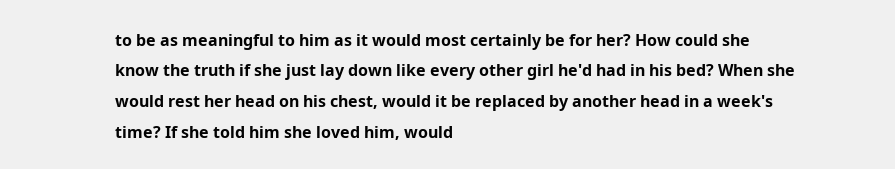to be as meaningful to him as it would most certainly be for her? How could she know the truth if she just lay down like every other girl he'd had in his bed? When she would rest her head on his chest, would it be replaced by another head in a week's time? If she told him she loved him, would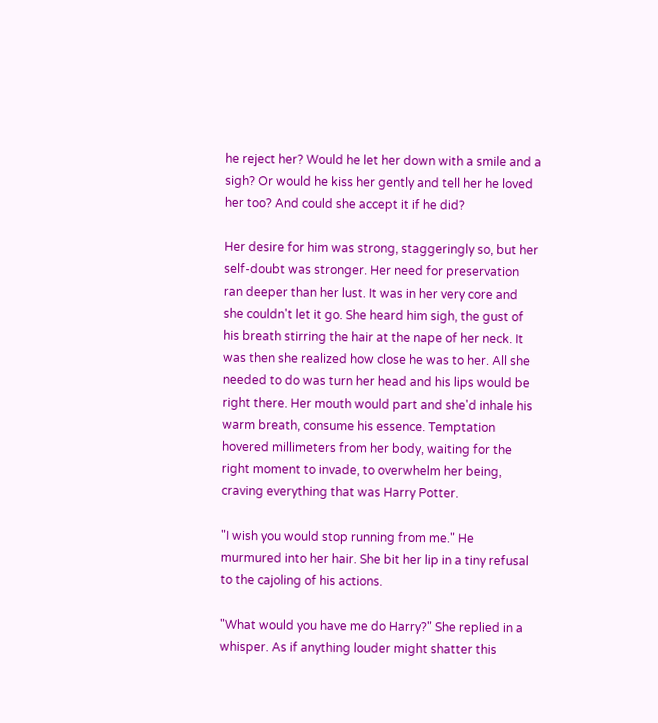he reject her? Would he let her down with a smile and a sigh? Or would he kiss her gently and tell her he loved her too? And could she accept it if he did?

Her desire for him was strong, staggeringly so, but her self-doubt was stronger. Her need for preservation ran deeper than her lust. It was in her very core and she couldn't let it go. She heard him sigh, the gust of his breath stirring the hair at the nape of her neck. It was then she realized how close he was to her. All she needed to do was turn her head and his lips would be right there. Her mouth would part and she'd inhale his warm breath, consume his essence. Temptation hovered millimeters from her body, waiting for the right moment to invade, to overwhelm her being, craving everything that was Harry Potter.

"I wish you would stop running from me." He murmured into her hair. She bit her lip in a tiny refusal to the cajoling of his actions.

"What would you have me do Harry?" She replied in a whisper. As if anything louder might shatter this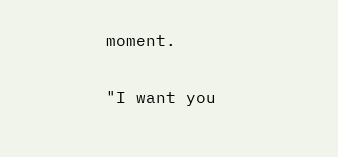moment.

"I want you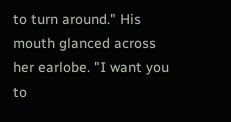to turn around." His mouth glanced across her earlobe. "I want you to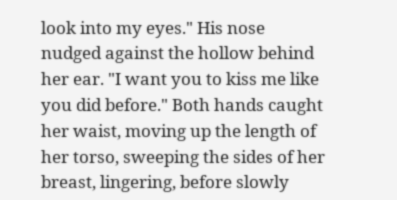look into my eyes." His nose nudged against the hollow behind her ear. "I want you to kiss me like you did before." Both hands caught her waist, moving up the length of her torso, sweeping the sides of her breast, lingering, before slowly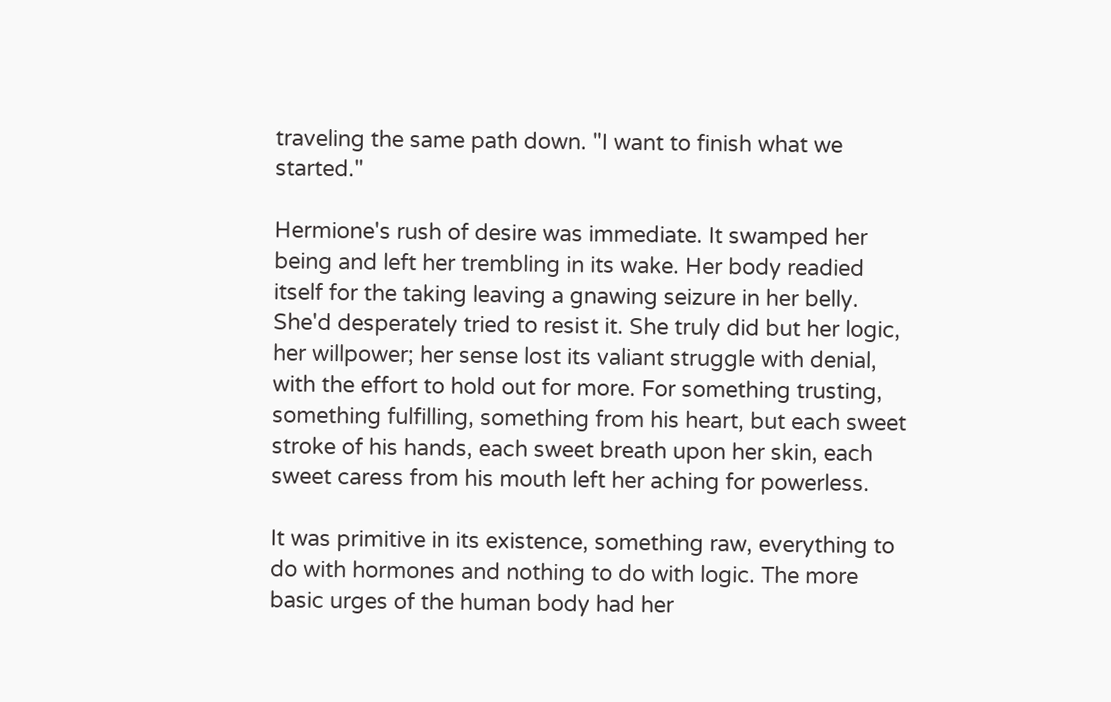traveling the same path down. "I want to finish what we started."

Hermione's rush of desire was immediate. It swamped her being and left her trembling in its wake. Her body readied itself for the taking leaving a gnawing seizure in her belly. She'd desperately tried to resist it. She truly did but her logic, her willpower; her sense lost its valiant struggle with denial, with the effort to hold out for more. For something trusting, something fulfilling, something from his heart, but each sweet stroke of his hands, each sweet breath upon her skin, each sweet caress from his mouth left her aching for powerless.

It was primitive in its existence, something raw, everything to do with hormones and nothing to do with logic. The more basic urges of the human body had her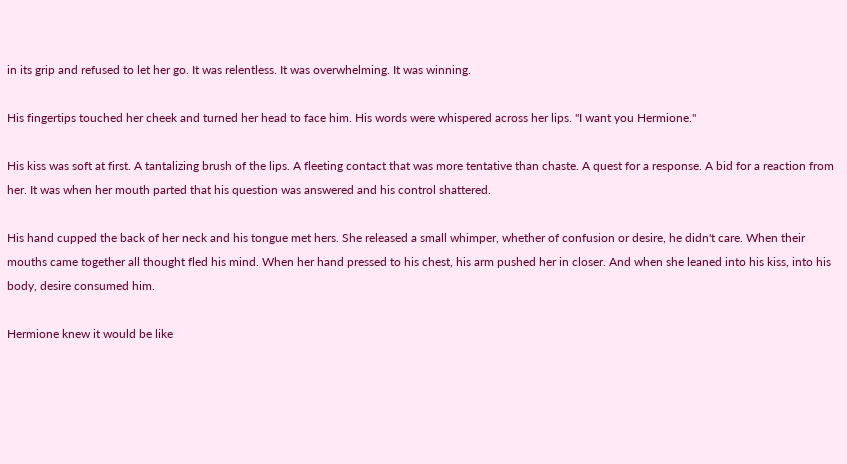in its grip and refused to let her go. It was relentless. It was overwhelming. It was winning.

His fingertips touched her cheek and turned her head to face him. His words were whispered across her lips. "I want you Hermione."

His kiss was soft at first. A tantalizing brush of the lips. A fleeting contact that was more tentative than chaste. A quest for a response. A bid for a reaction from her. It was when her mouth parted that his question was answered and his control shattered.

His hand cupped the back of her neck and his tongue met hers. She released a small whimper, whether of confusion or desire, he didn't care. When their mouths came together all thought fled his mind. When her hand pressed to his chest, his arm pushed her in closer. And when she leaned into his kiss, into his body, desire consumed him.

Hermione knew it would be like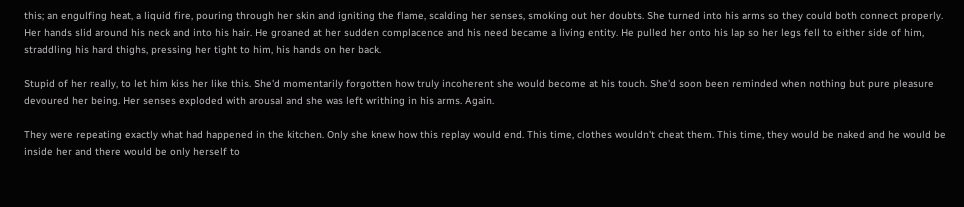this; an engulfing heat, a liquid fire, pouring through her skin and igniting the flame, scalding her senses, smoking out her doubts. She turned into his arms so they could both connect properly. Her hands slid around his neck and into his hair. He groaned at her sudden complacence and his need became a living entity. He pulled her onto his lap so her legs fell to either side of him, straddling his hard thighs, pressing her tight to him, his hands on her back.

Stupid of her really, to let him kiss her like this. She'd momentarily forgotten how truly incoherent she would become at his touch. She'd soon been reminded when nothing but pure pleasure devoured her being. Her senses exploded with arousal and she was left writhing in his arms. Again.

They were repeating exactly what had happened in the kitchen. Only she knew how this replay would end. This time, clothes wouldn't cheat them. This time, they would be naked and he would be inside her and there would be only herself to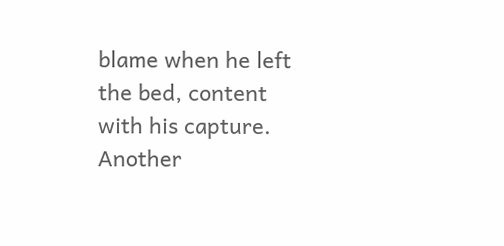blame when he left the bed, content with his capture. Another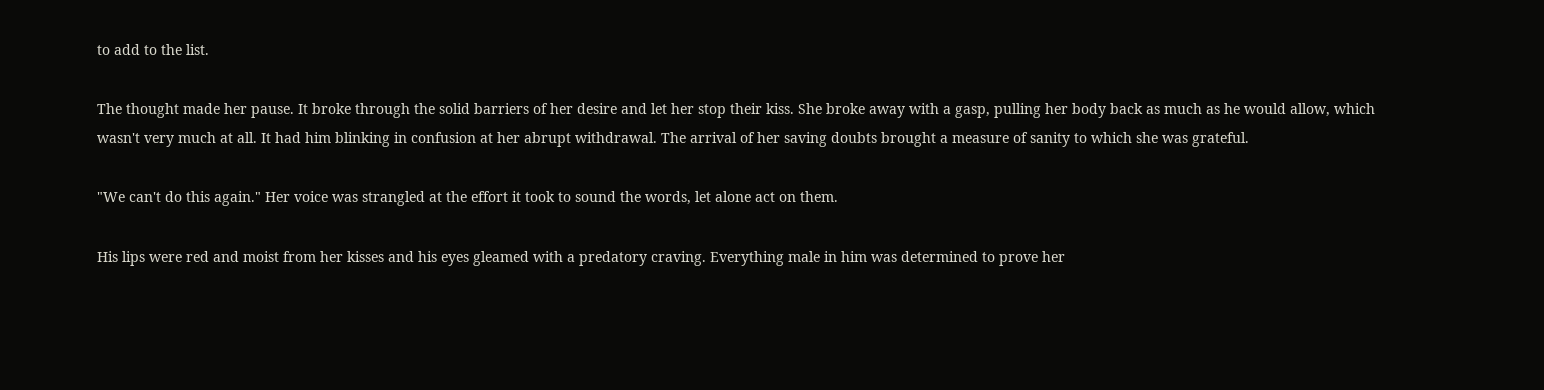to add to the list.

The thought made her pause. It broke through the solid barriers of her desire and let her stop their kiss. She broke away with a gasp, pulling her body back as much as he would allow, which wasn't very much at all. It had him blinking in confusion at her abrupt withdrawal. The arrival of her saving doubts brought a measure of sanity to which she was grateful.

"We can't do this again." Her voice was strangled at the effort it took to sound the words, let alone act on them.

His lips were red and moist from her kisses and his eyes gleamed with a predatory craving. Everything male in him was determined to prove her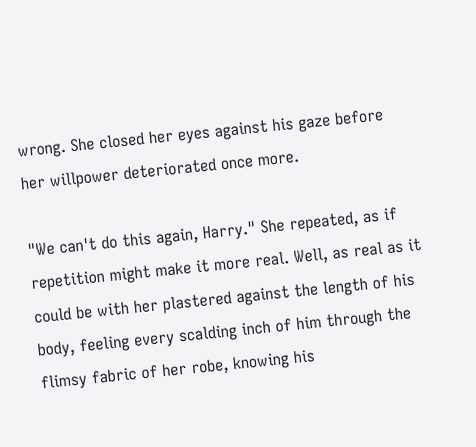wrong. She closed her eyes against his gaze before her willpower deteriorated once more.

"We can't do this again, Harry." She repeated, as if repetition might make it more real. Well, as real as it could be with her plastered against the length of his body, feeling every scalding inch of him through the flimsy fabric of her robe, knowing his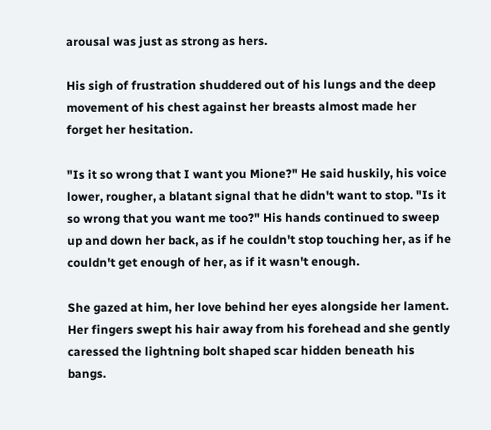arousal was just as strong as hers.

His sigh of frustration shuddered out of his lungs and the deep movement of his chest against her breasts almost made her forget her hesitation.

"Is it so wrong that I want you Mione?" He said huskily, his voice lower, rougher, a blatant signal that he didn't want to stop. "Is it so wrong that you want me too?" His hands continued to sweep up and down her back, as if he couldn't stop touching her, as if he couldn't get enough of her, as if it wasn't enough.

She gazed at him, her love behind her eyes alongside her lament. Her fingers swept his hair away from his forehead and she gently caressed the lightning bolt shaped scar hidden beneath his bangs.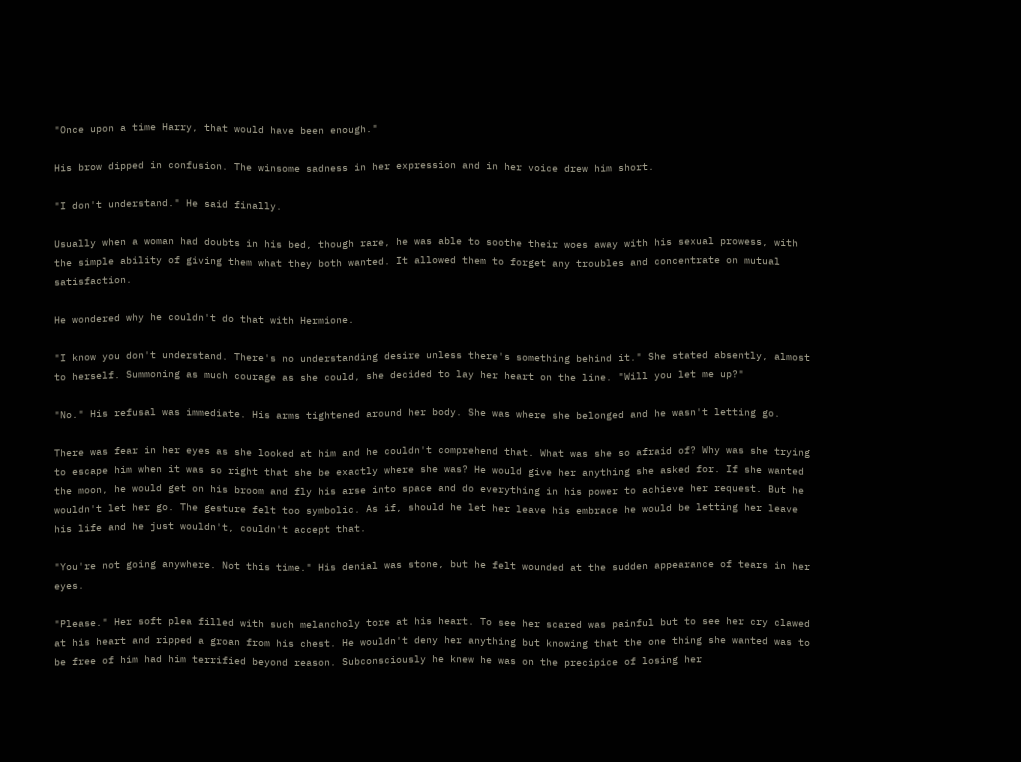"Once upon a time Harry, that would have been enough."

His brow dipped in confusion. The winsome sadness in her expression and in her voice drew him short.

"I don't understand." He said finally.

Usually when a woman had doubts in his bed, though rare, he was able to soothe their woes away with his sexual prowess, with the simple ability of giving them what they both wanted. It allowed them to forget any troubles and concentrate on mutual satisfaction.

He wondered why he couldn't do that with Hermione.

"I know you don't understand. There's no understanding desire unless there's something behind it." She stated absently, almost to herself. Summoning as much courage as she could, she decided to lay her heart on the line. "Will you let me up?"

"No." His refusal was immediate. His arms tightened around her body. She was where she belonged and he wasn't letting go.

There was fear in her eyes as she looked at him and he couldn't comprehend that. What was she so afraid of? Why was she trying to escape him when it was so right that she be exactly where she was? He would give her anything she asked for. If she wanted the moon, he would get on his broom and fly his arse into space and do everything in his power to achieve her request. But he wouldn't let her go. The gesture felt too symbolic. As if, should he let her leave his embrace he would be letting her leave his life and he just wouldn't, couldn't accept that.

"You're not going anywhere. Not this time." His denial was stone, but he felt wounded at the sudden appearance of tears in her eyes.

"Please." Her soft plea filled with such melancholy tore at his heart. To see her scared was painful but to see her cry clawed at his heart and ripped a groan from his chest. He wouldn't deny her anything but knowing that the one thing she wanted was to be free of him had him terrified beyond reason. Subconsciously he knew he was on the precipice of losing her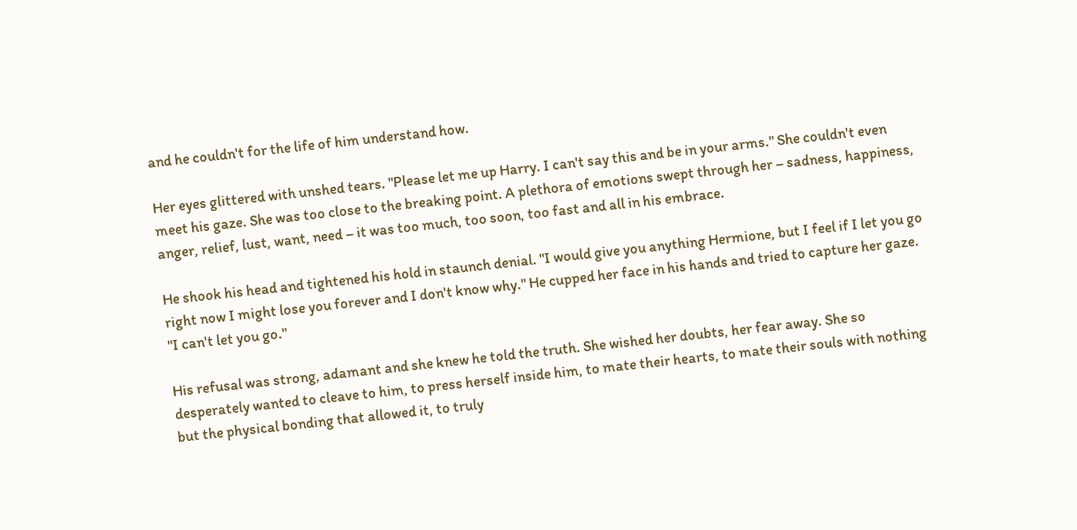and he couldn't for the life of him understand how.

Her eyes glittered with unshed tears. "Please let me up Harry. I can't say this and be in your arms." She couldn't even meet his gaze. She was too close to the breaking point. A plethora of emotions swept through her – sadness, happiness, anger, relief, lust, want, need – it was too much, too soon, too fast and all in his embrace.

He shook his head and tightened his hold in staunch denial. "I would give you anything Hermione, but I feel if I let you go right now I might lose you forever and I don't know why." He cupped her face in his hands and tried to capture her gaze. "I can't let you go."

His refusal was strong, adamant and she knew he told the truth. She wished her doubts, her fear away. She so desperately wanted to cleave to him, to press herself inside him, to mate their hearts, to mate their souls with nothing but the physical bonding that allowed it, to truly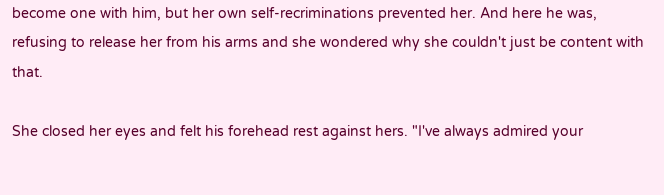become one with him, but her own self-recriminations prevented her. And here he was, refusing to release her from his arms and she wondered why she couldn't just be content with that.

She closed her eyes and felt his forehead rest against hers. "I've always admired your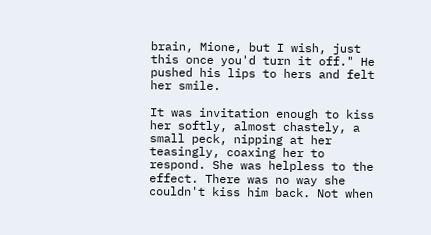brain, Mione, but I wish, just this once you'd turn it off." He pushed his lips to hers and felt her smile.

It was invitation enough to kiss her softly, almost chastely, a small peck, nipping at her teasingly, coaxing her to respond. She was helpless to the effect. There was no way she couldn't kiss him back. Not when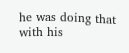he was doing that with his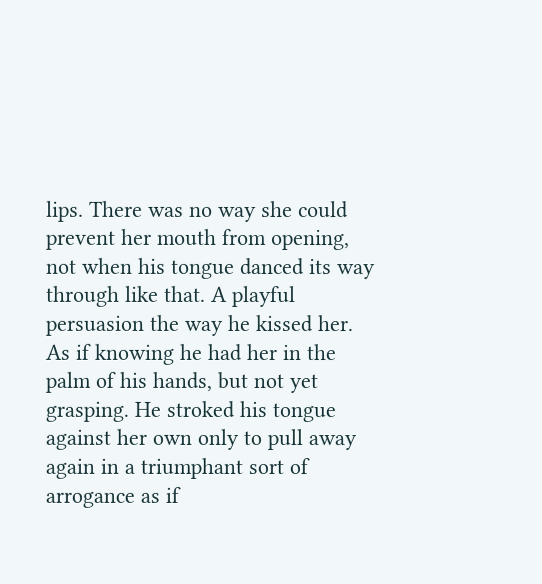lips. There was no way she could prevent her mouth from opening, not when his tongue danced its way through like that. A playful persuasion the way he kissed her. As if knowing he had her in the palm of his hands, but not yet grasping. He stroked his tongue against her own only to pull away again in a triumphant sort of arrogance as if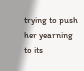trying to push her yearning to its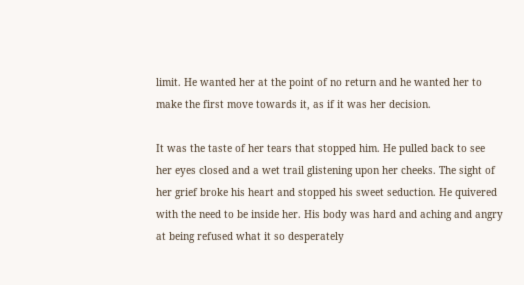limit. He wanted her at the point of no return and he wanted her to make the first move towards it, as if it was her decision.

It was the taste of her tears that stopped him. He pulled back to see her eyes closed and a wet trail glistening upon her cheeks. The sight of her grief broke his heart and stopped his sweet seduction. He quivered with the need to be inside her. His body was hard and aching and angry at being refused what it so desperately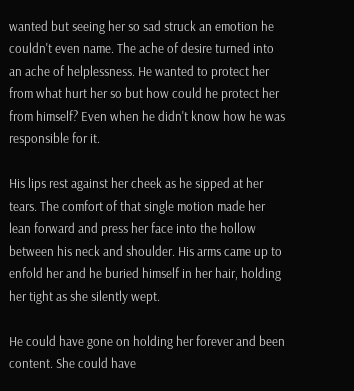wanted but seeing her so sad struck an emotion he couldn't even name. The ache of desire turned into an ache of helplessness. He wanted to protect her from what hurt her so but how could he protect her from himself? Even when he didn't know how he was responsible for it.

His lips rest against her cheek as he sipped at her tears. The comfort of that single motion made her lean forward and press her face into the hollow between his neck and shoulder. His arms came up to enfold her and he buried himself in her hair, holding her tight as she silently wept.

He could have gone on holding her forever and been content. She could have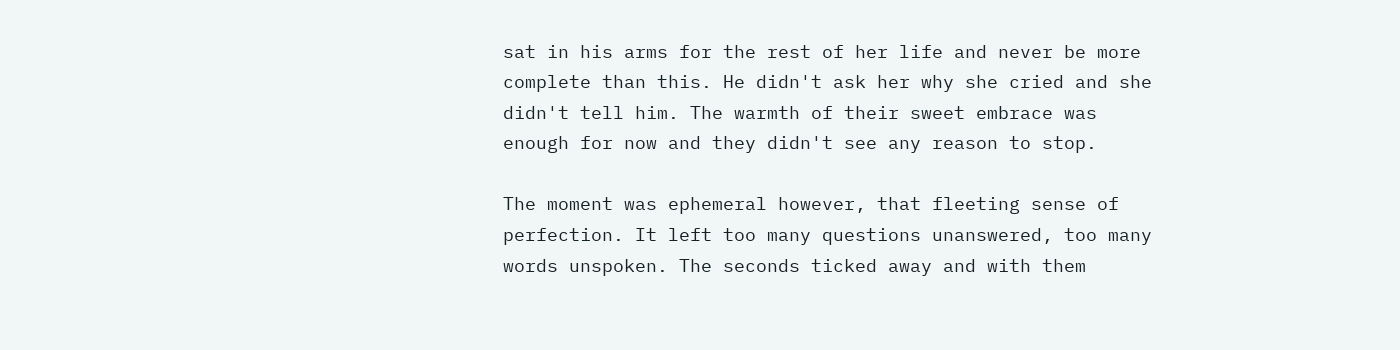sat in his arms for the rest of her life and never be more complete than this. He didn't ask her why she cried and she didn't tell him. The warmth of their sweet embrace was enough for now and they didn't see any reason to stop.

The moment was ephemeral however, that fleeting sense of perfection. It left too many questions unanswered, too many words unspoken. The seconds ticked away and with them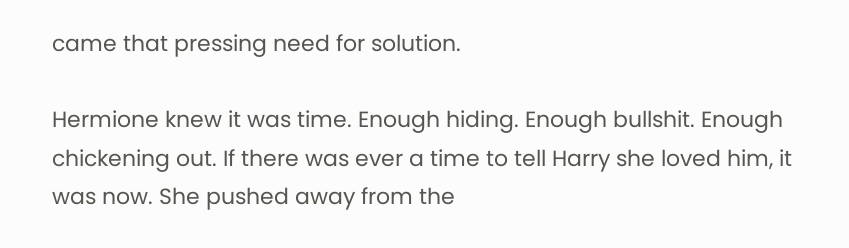came that pressing need for solution.

Hermione knew it was time. Enough hiding. Enough bullshit. Enough chickening out. If there was ever a time to tell Harry she loved him, it was now. She pushed away from the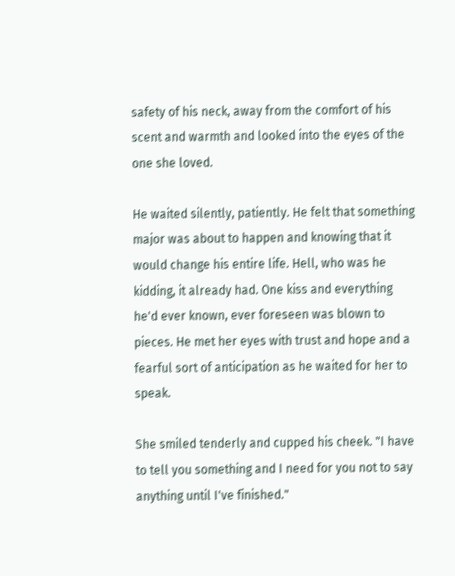safety of his neck, away from the comfort of his scent and warmth and looked into the eyes of the one she loved.

He waited silently, patiently. He felt that something major was about to happen and knowing that it would change his entire life. Hell, who was he kidding, it already had. One kiss and everything he'd ever known, ever foreseen was blown to pieces. He met her eyes with trust and hope and a fearful sort of anticipation as he waited for her to speak.

She smiled tenderly and cupped his cheek. "I have to tell you something and I need for you not to say anything until I've finished."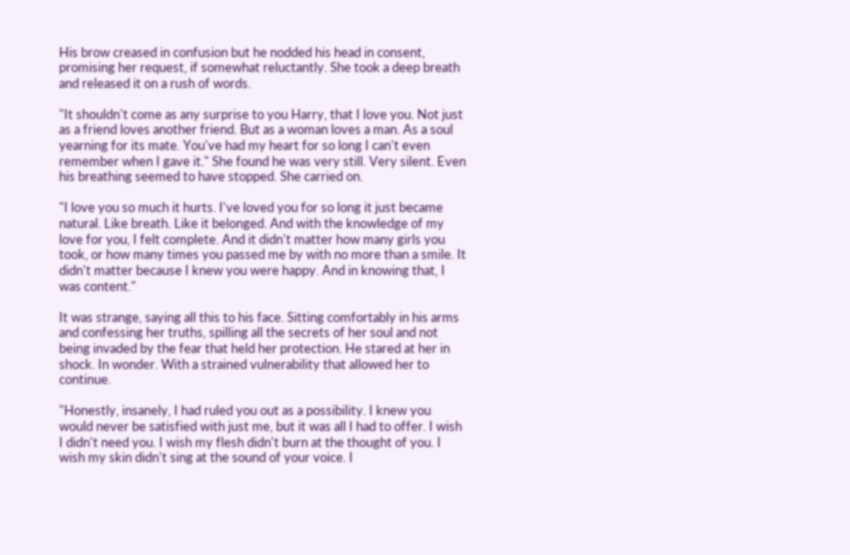His brow creased in confusion but he nodded his head in consent, promising her request, if somewhat reluctantly. She took a deep breath and released it on a rush of words.

"It shouldn't come as any surprise to you Harry, that I love you. Not just as a friend loves another friend. But as a woman loves a man. As a soul yearning for its mate. You've had my heart for so long I can't even remember when I gave it." She found he was very still. Very silent. Even his breathing seemed to have stopped. She carried on.

"I love you so much it hurts. I've loved you for so long it just became natural. Like breath. Like it belonged. And with the knowledge of my love for you, I felt complete. And it didn't matter how many girls you took, or how many times you passed me by with no more than a smile. It didn't matter because I knew you were happy. And in knowing that, I was content."

It was strange, saying all this to his face. Sitting comfortably in his arms and confessing her truths, spilling all the secrets of her soul and not being invaded by the fear that held her protection. He stared at her in shock. In wonder. With a strained vulnerability that allowed her to continue.

"Honestly, insanely, I had ruled you out as a possibility. I knew you would never be satisfied with just me, but it was all I had to offer. I wish I didn't need you. I wish my flesh didn't burn at the thought of you. I wish my skin didn't sing at the sound of your voice. I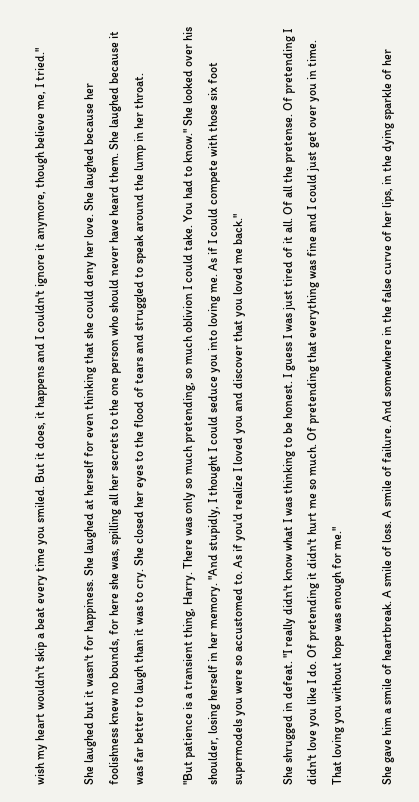wish my heart wouldn't skip a beat every time you smiled. But it does, it happens and I couldn't ignore it anymore, though believe me, I tried."

She laughed but it wasn't for happiness. She laughed at herself for even thinking that she could deny her love. She laughed because her foolishness knew no bounds, for here she was, spilling all her secrets to the one person who should never have heard them. She laughed because it was far better to laugh than it was to cry. She closed her eyes to the flood of tears and struggled to speak around the lump in her throat.

"But patience is a transient thing, Harry. There was only so much pretending, so much oblivion I could take. You had to know." She looked over his shoulder, losing herself in her memory. "And stupidly, I thought I could seduce you into loving me. As if I could compete with those six foot supermodels you were so accustomed to. As if you'd realize I loved you and discover that you loved me back."

She shrugged in defeat. "I really didn't know what I was thinking to be honest. I guess I was just tired of it all. Of all the pretense. Of pretending I didn't love you like I do. Of pretending it didn't hurt me so much. Of pretending that everything was fine and I could just get over you in time. That loving you without hope was enough for me."

She gave him a smile of heartbreak. A smile of loss. A smile of failure. And somewhere in the false curve of her lips, in the dying sparkle of her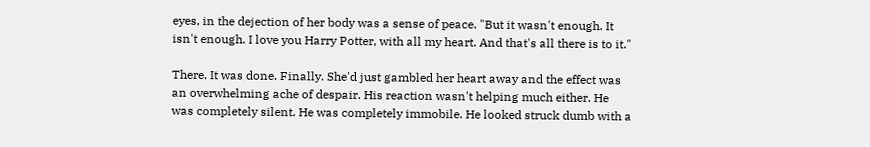eyes, in the dejection of her body was a sense of peace. "But it wasn't enough. It isn't enough. I love you Harry Potter, with all my heart. And that's all there is to it."

There. It was done. Finally. She'd just gambled her heart away and the effect was an overwhelming ache of despair. His reaction wasn't helping much either. He was completely silent. He was completely immobile. He looked struck dumb with a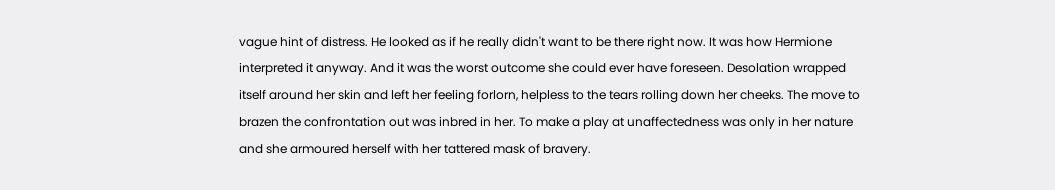vague hint of distress. He looked as if he really didn't want to be there right now. It was how Hermione interpreted it anyway. And it was the worst outcome she could ever have foreseen. Desolation wrapped itself around her skin and left her feeling forlorn, helpless to the tears rolling down her cheeks. The move to brazen the confrontation out was inbred in her. To make a play at unaffectedness was only in her nature and she armoured herself with her tattered mask of bravery.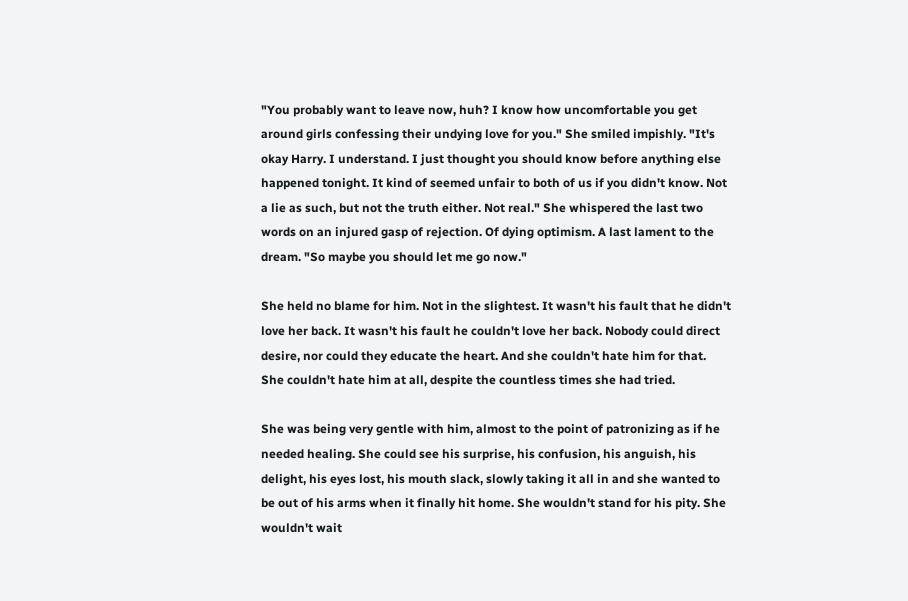"You probably want to leave now, huh? I know how uncomfortable you get around girls confessing their undying love for you." She smiled impishly. "It's okay Harry. I understand. I just thought you should know before anything else happened tonight. It kind of seemed unfair to both of us if you didn't know. Not a lie as such, but not the truth either. Not real." She whispered the last two words on an injured gasp of rejection. Of dying optimism. A last lament to the dream. "So maybe you should let me go now."

She held no blame for him. Not in the slightest. It wasn't his fault that he didn't love her back. It wasn't his fault he couldn't love her back. Nobody could direct desire, nor could they educate the heart. And she couldn't hate him for that. She couldn't hate him at all, despite the countless times she had tried.

She was being very gentle with him, almost to the point of patronizing as if he needed healing. She could see his surprise, his confusion, his anguish, his delight, his eyes lost, his mouth slack, slowly taking it all in and she wanted to be out of his arms when it finally hit home. She wouldn't stand for his pity. She wouldn't wait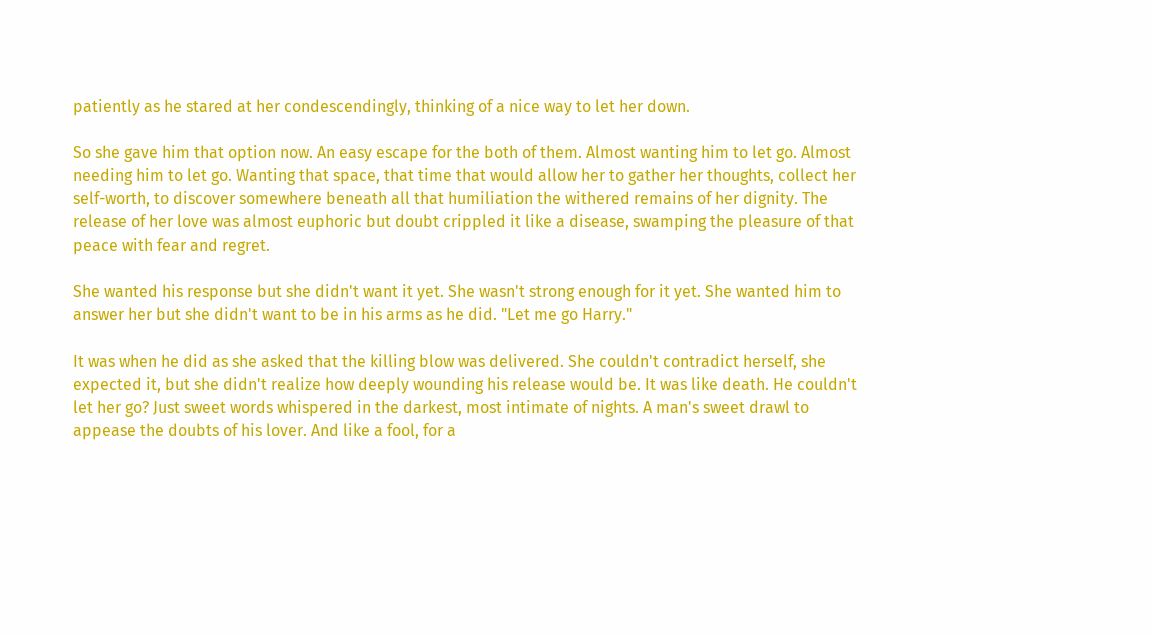patiently as he stared at her condescendingly, thinking of a nice way to let her down.

So she gave him that option now. An easy escape for the both of them. Almost wanting him to let go. Almost needing him to let go. Wanting that space, that time that would allow her to gather her thoughts, collect her self-worth, to discover somewhere beneath all that humiliation the withered remains of her dignity. The release of her love was almost euphoric but doubt crippled it like a disease, swamping the pleasure of that peace with fear and regret.

She wanted his response but she didn't want it yet. She wasn't strong enough for it yet. She wanted him to answer her but she didn't want to be in his arms as he did. "Let me go Harry."

It was when he did as she asked that the killing blow was delivered. She couldn't contradict herself, she expected it, but she didn't realize how deeply wounding his release would be. It was like death. He couldn't let her go? Just sweet words whispered in the darkest, most intimate of nights. A man's sweet drawl to appease the doubts of his lover. And like a fool, for a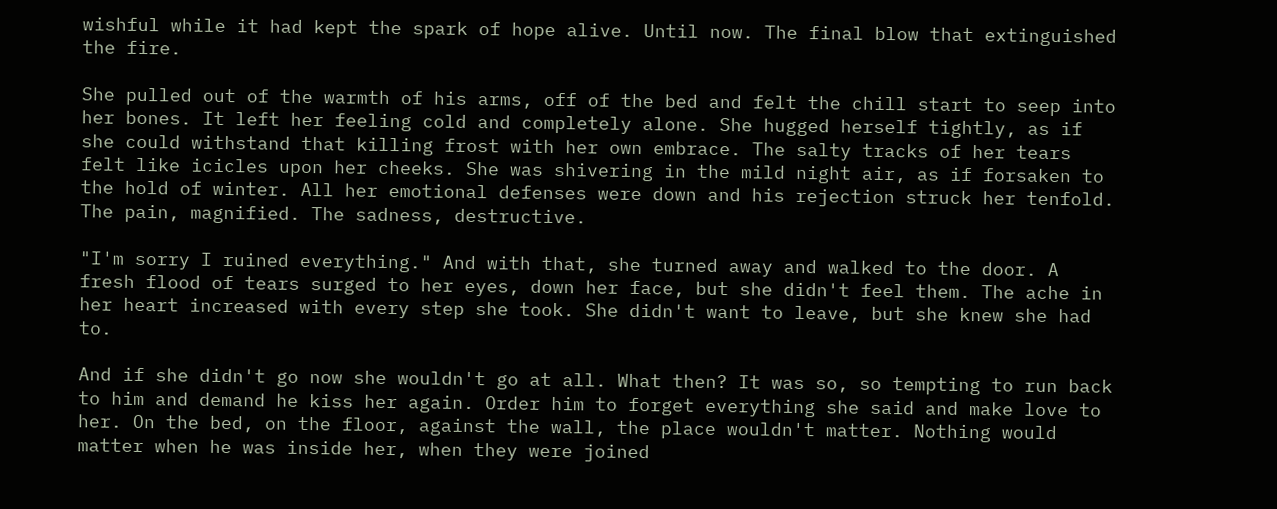wishful while it had kept the spark of hope alive. Until now. The final blow that extinguished the fire.

She pulled out of the warmth of his arms, off of the bed and felt the chill start to seep into her bones. It left her feeling cold and completely alone. She hugged herself tightly, as if she could withstand that killing frost with her own embrace. The salty tracks of her tears felt like icicles upon her cheeks. She was shivering in the mild night air, as if forsaken to the hold of winter. All her emotional defenses were down and his rejection struck her tenfold. The pain, magnified. The sadness, destructive.

"I'm sorry I ruined everything." And with that, she turned away and walked to the door. A fresh flood of tears surged to her eyes, down her face, but she didn't feel them. The ache in her heart increased with every step she took. She didn't want to leave, but she knew she had to.

And if she didn't go now she wouldn't go at all. What then? It was so, so tempting to run back to him and demand he kiss her again. Order him to forget everything she said and make love to her. On the bed, on the floor, against the wall, the place wouldn't matter. Nothing would matter when he was inside her, when they were joined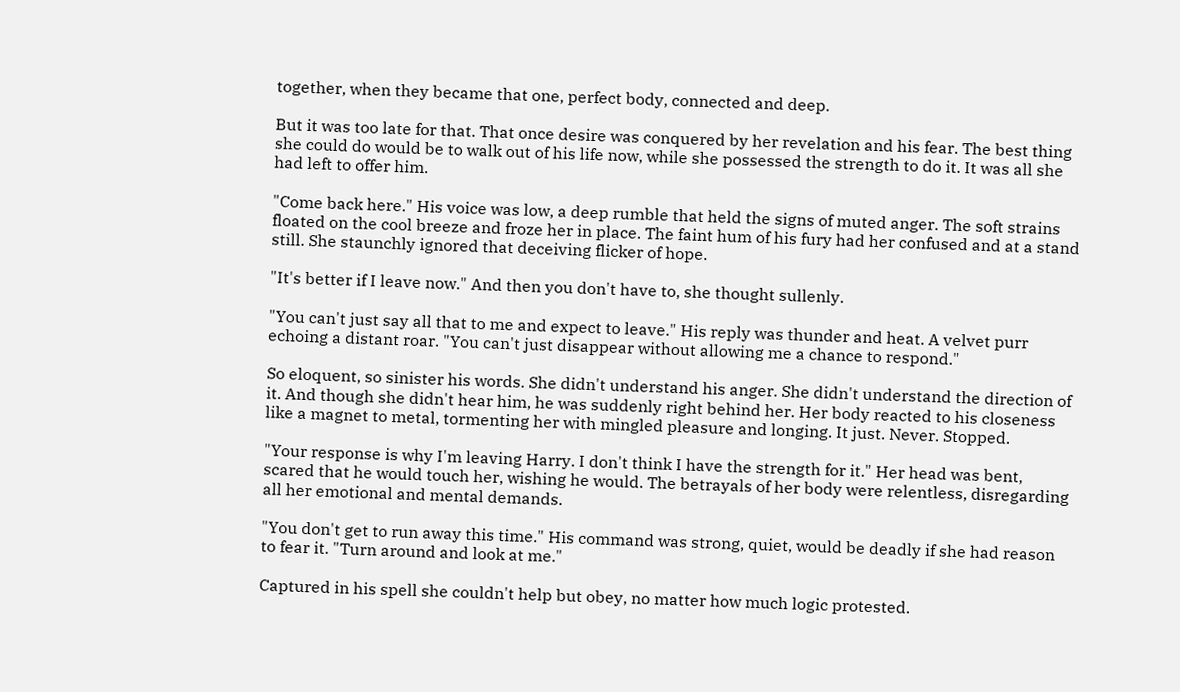together, when they became that one, perfect body, connected and deep.

But it was too late for that. That once desire was conquered by her revelation and his fear. The best thing she could do would be to walk out of his life now, while she possessed the strength to do it. It was all she had left to offer him.

"Come back here." His voice was low, a deep rumble that held the signs of muted anger. The soft strains floated on the cool breeze and froze her in place. The faint hum of his fury had her confused and at a stand still. She staunchly ignored that deceiving flicker of hope.

"It's better if I leave now." And then you don't have to, she thought sullenly.

"You can't just say all that to me and expect to leave." His reply was thunder and heat. A velvet purr echoing a distant roar. "You can't just disappear without allowing me a chance to respond."

So eloquent, so sinister his words. She didn't understand his anger. She didn't understand the direction of it. And though she didn't hear him, he was suddenly right behind her. Her body reacted to his closeness like a magnet to metal, tormenting her with mingled pleasure and longing. It just. Never. Stopped.

"Your response is why I'm leaving Harry. I don't think I have the strength for it." Her head was bent, scared that he would touch her, wishing he would. The betrayals of her body were relentless, disregarding all her emotional and mental demands.

"You don't get to run away this time." His command was strong, quiet, would be deadly if she had reason to fear it. "Turn around and look at me."

Captured in his spell she couldn't help but obey, no matter how much logic protested.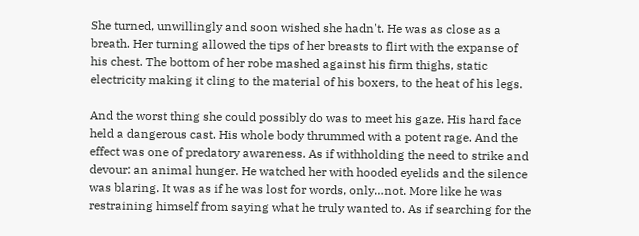She turned, unwillingly and soon wished she hadn't. He was as close as a breath. Her turning allowed the tips of her breasts to flirt with the expanse of his chest. The bottom of her robe mashed against his firm thighs, static electricity making it cling to the material of his boxers, to the heat of his legs.

And the worst thing she could possibly do was to meet his gaze. His hard face held a dangerous cast. His whole body thrummed with a potent rage. And the effect was one of predatory awareness. As if withholding the need to strike and devour: an animal hunger. He watched her with hooded eyelids and the silence was blaring. It was as if he was lost for words, only…not. More like he was restraining himself from saying what he truly wanted to. As if searching for the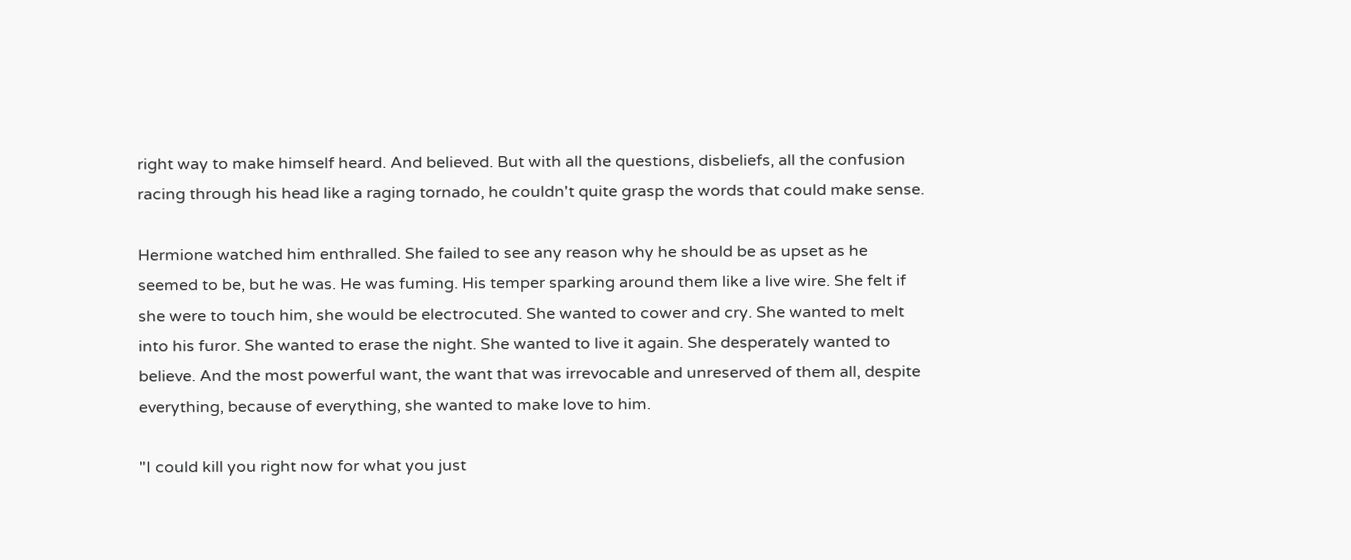right way to make himself heard. And believed. But with all the questions, disbeliefs, all the confusion racing through his head like a raging tornado, he couldn't quite grasp the words that could make sense.

Hermione watched him enthralled. She failed to see any reason why he should be as upset as he seemed to be, but he was. He was fuming. His temper sparking around them like a live wire. She felt if she were to touch him, she would be electrocuted. She wanted to cower and cry. She wanted to melt into his furor. She wanted to erase the night. She wanted to live it again. She desperately wanted to believe. And the most powerful want, the want that was irrevocable and unreserved of them all, despite everything, because of everything, she wanted to make love to him.

"I could kill you right now for what you just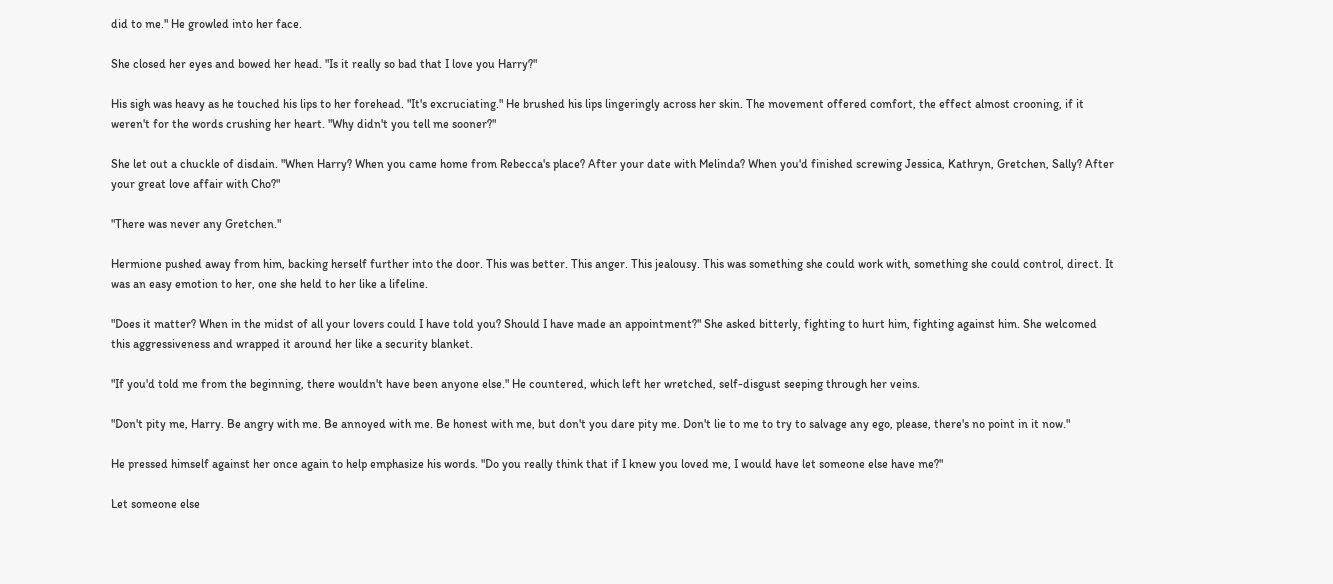did to me." He growled into her face.

She closed her eyes and bowed her head. "Is it really so bad that I love you Harry?"

His sigh was heavy as he touched his lips to her forehead. "It's excruciating." He brushed his lips lingeringly across her skin. The movement offered comfort, the effect almost crooning, if it weren't for the words crushing her heart. "Why didn't you tell me sooner?"

She let out a chuckle of disdain. "When Harry? When you came home from Rebecca's place? After your date with Melinda? When you'd finished screwing Jessica, Kathryn, Gretchen, Sally? After your great love affair with Cho?"

"There was never any Gretchen."

Hermione pushed away from him, backing herself further into the door. This was better. This anger. This jealousy. This was something she could work with, something she could control, direct. It was an easy emotion to her, one she held to her like a lifeline.

"Does it matter? When in the midst of all your lovers could I have told you? Should I have made an appointment?" She asked bitterly, fighting to hurt him, fighting against him. She welcomed this aggressiveness and wrapped it around her like a security blanket.

"If you'd told me from the beginning, there wouldn't have been anyone else." He countered, which left her wretched, self-disgust seeping through her veins.

"Don't pity me, Harry. Be angry with me. Be annoyed with me. Be honest with me, but don't you dare pity me. Don't lie to me to try to salvage any ego, please, there's no point in it now."

He pressed himself against her once again to help emphasize his words. "Do you really think that if I knew you loved me, I would have let someone else have me?"

Let someone else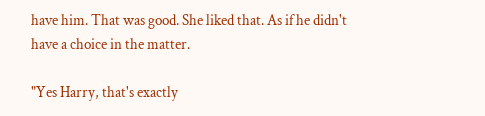have him. That was good. She liked that. As if he didn't have a choice in the matter.

"Yes Harry, that's exactly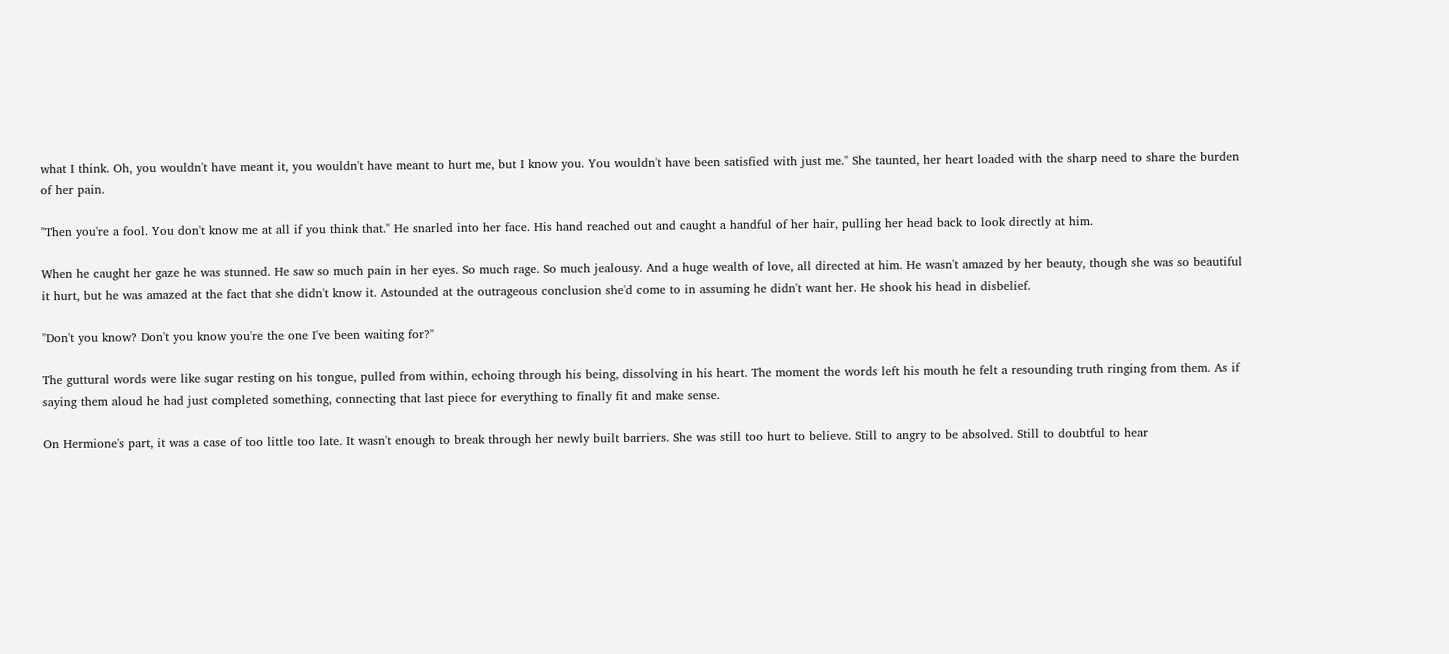what I think. Oh, you wouldn't have meant it, you wouldn't have meant to hurt me, but I know you. You wouldn't have been satisfied with just me." She taunted, her heart loaded with the sharp need to share the burden of her pain.

"Then you're a fool. You don't know me at all if you think that." He snarled into her face. His hand reached out and caught a handful of her hair, pulling her head back to look directly at him.

When he caught her gaze he was stunned. He saw so much pain in her eyes. So much rage. So much jealousy. And a huge wealth of love, all directed at him. He wasn't amazed by her beauty, though she was so beautiful it hurt, but he was amazed at the fact that she didn't know it. Astounded at the outrageous conclusion she'd come to in assuming he didn't want her. He shook his head in disbelief.

"Don't you know? Don't you know you're the one I've been waiting for?"

The guttural words were like sugar resting on his tongue, pulled from within, echoing through his being, dissolving in his heart. The moment the words left his mouth he felt a resounding truth ringing from them. As if saying them aloud he had just completed something, connecting that last piece for everything to finally fit and make sense.

On Hermione's part, it was a case of too little too late. It wasn't enough to break through her newly built barriers. She was still too hurt to believe. Still to angry to be absolved. Still to doubtful to hear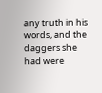any truth in his words, and the daggers she had were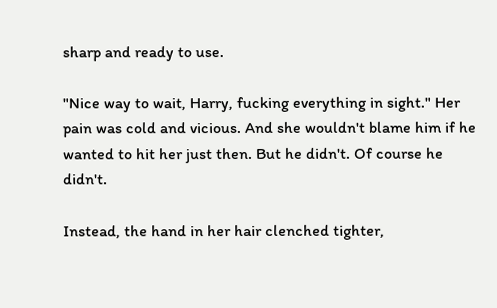sharp and ready to use.

"Nice way to wait, Harry, fucking everything in sight." Her pain was cold and vicious. And she wouldn't blame him if he wanted to hit her just then. But he didn't. Of course he didn't.

Instead, the hand in her hair clenched tighter,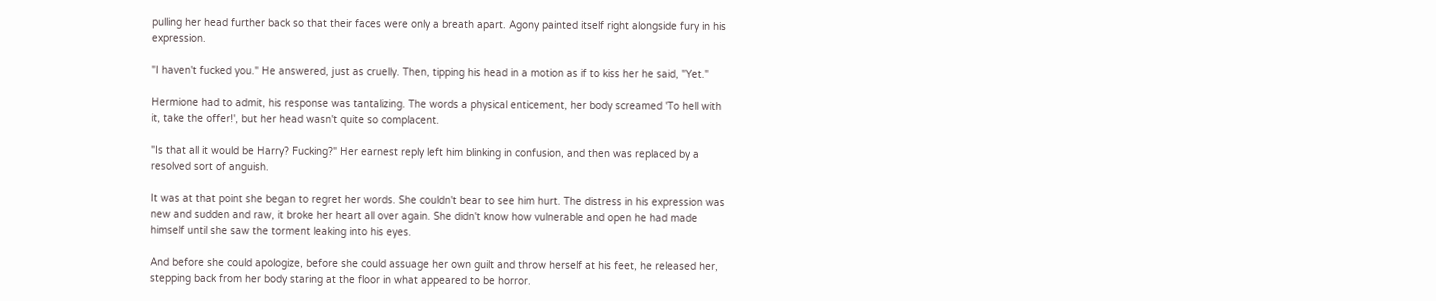pulling her head further back so that their faces were only a breath apart. Agony painted itself right alongside fury in his expression.

"I haven't fucked you." He answered, just as cruelly. Then, tipping his head in a motion as if to kiss her he said, "Yet."

Hermione had to admit, his response was tantalizing. The words a physical enticement, her body screamed 'To hell with it, take the offer!', but her head wasn't quite so complacent.

"Is that all it would be Harry? Fucking?" Her earnest reply left him blinking in confusion, and then was replaced by a resolved sort of anguish.

It was at that point she began to regret her words. She couldn't bear to see him hurt. The distress in his expression was new and sudden and raw, it broke her heart all over again. She didn't know how vulnerable and open he had made himself until she saw the torment leaking into his eyes.

And before she could apologize, before she could assuage her own guilt and throw herself at his feet, he released her, stepping back from her body staring at the floor in what appeared to be horror.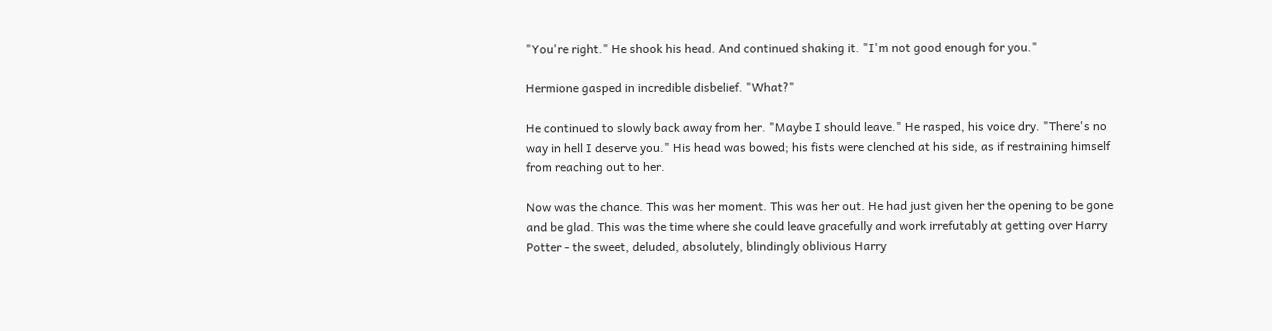"You're right." He shook his head. And continued shaking it. "I'm not good enough for you."

Hermione gasped in incredible disbelief. "What?"

He continued to slowly back away from her. "Maybe I should leave." He rasped, his voice dry. "There's no way in hell I deserve you." His head was bowed; his fists were clenched at his side, as if restraining himself from reaching out to her.

Now was the chance. This was her moment. This was her out. He had just given her the opening to be gone and be glad. This was the time where she could leave gracefully and work irrefutably at getting over Harry Potter - the sweet, deluded, absolutely, blindingly oblivious Harry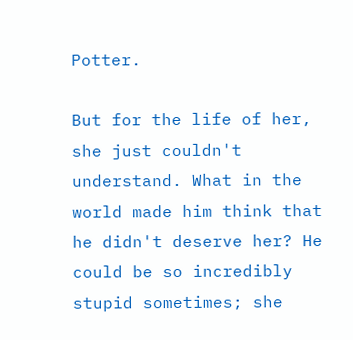Potter.

But for the life of her, she just couldn't understand. What in the world made him think that he didn't deserve her? He could be so incredibly stupid sometimes; she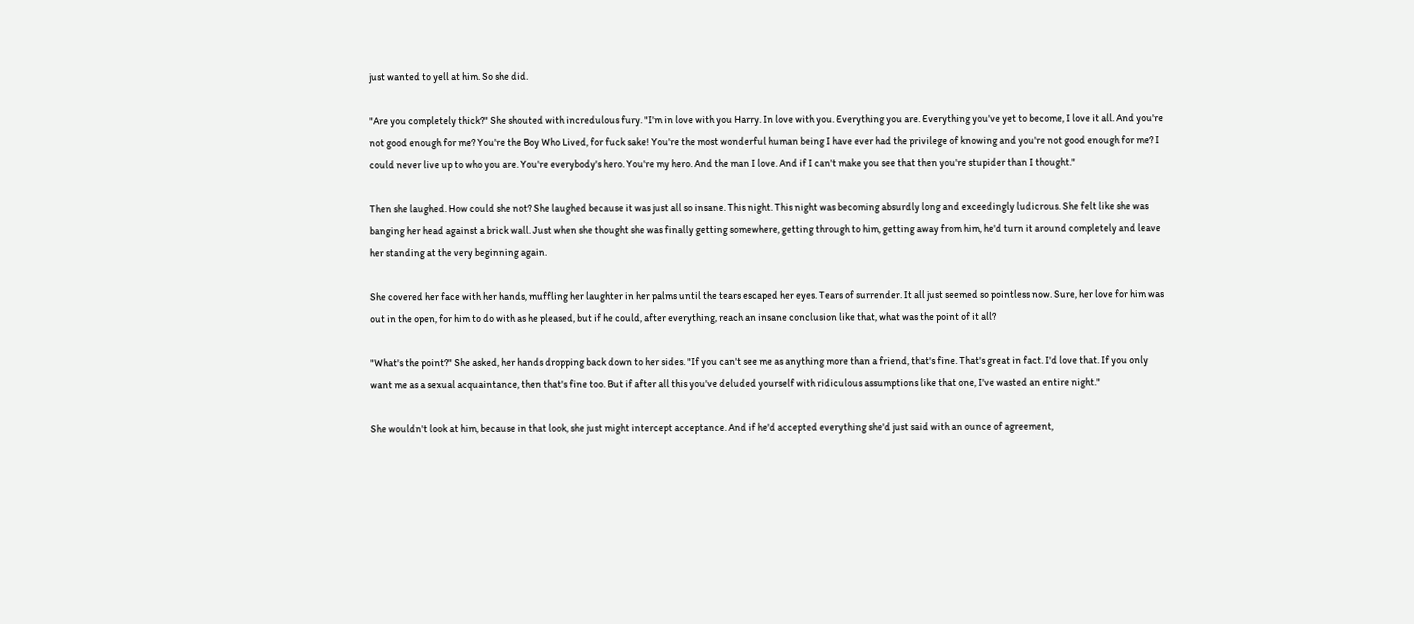just wanted to yell at him. So she did.

"Are you completely thick?" She shouted with incredulous fury. "I'm in love with you Harry. In love with you. Everything you are. Everything you've yet to become, I love it all. And you're not good enough for me? You're the Boy Who Lived, for fuck sake! You're the most wonderful human being I have ever had the privilege of knowing and you're not good enough for me? I could never live up to who you are. You're everybody's hero. You're my hero. And the man I love. And if I can't make you see that then you're stupider than I thought."

Then she laughed. How could she not? She laughed because it was just all so insane. This night. This night was becoming absurdly long and exceedingly ludicrous. She felt like she was banging her head against a brick wall. Just when she thought she was finally getting somewhere, getting through to him, getting away from him, he'd turn it around completely and leave her standing at the very beginning again.

She covered her face with her hands, muffling her laughter in her palms until the tears escaped her eyes. Tears of surrender. It all just seemed so pointless now. Sure, her love for him was out in the open, for him to do with as he pleased, but if he could, after everything, reach an insane conclusion like that, what was the point of it all?

"What's the point?" She asked, her hands dropping back down to her sides. "If you can't see me as anything more than a friend, that's fine. That's great in fact. I'd love that. If you only want me as a sexual acquaintance, then that's fine too. But if after all this you've deluded yourself with ridiculous assumptions like that one, I've wasted an entire night."

She wouldn't look at him, because in that look, she just might intercept acceptance. And if he'd accepted everything she'd just said with an ounce of agreement,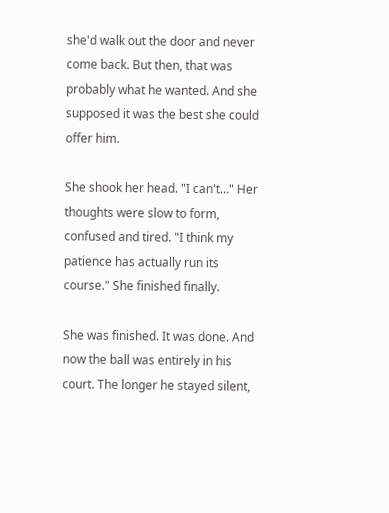she'd walk out the door and never come back. But then, that was probably what he wanted. And she supposed it was the best she could offer him.

She shook her head. "I can't…" Her thoughts were slow to form, confused and tired. "I think my patience has actually run its course." She finished finally.

She was finished. It was done. And now the ball was entirely in his court. The longer he stayed silent,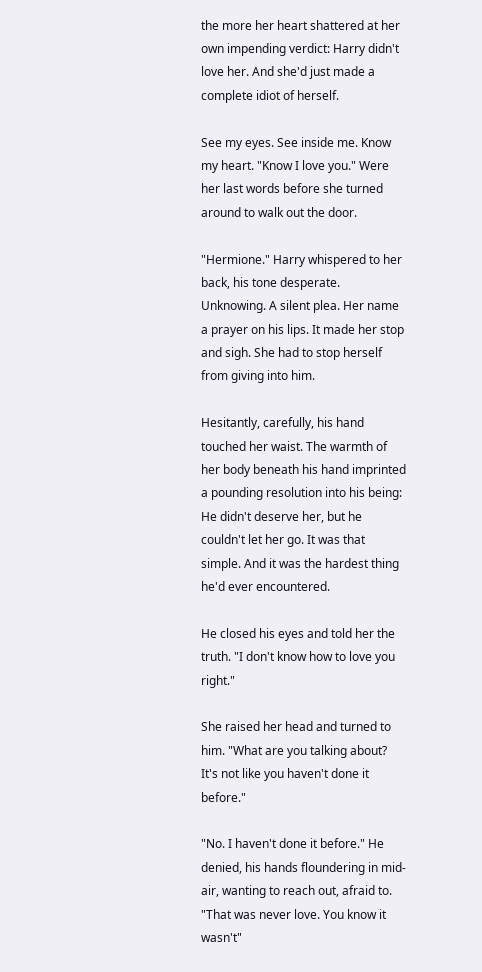the more her heart shattered at her own impending verdict: Harry didn't love her. And she'd just made a complete idiot of herself.

See my eyes. See inside me. Know my heart. "Know I love you." Were her last words before she turned around to walk out the door.

"Hermione." Harry whispered to her back, his tone desperate. Unknowing. A silent plea. Her name a prayer on his lips. It made her stop and sigh. She had to stop herself from giving into him.

Hesitantly, carefully, his hand touched her waist. The warmth of her body beneath his hand imprinted a pounding resolution into his being: He didn't deserve her, but he couldn't let her go. It was that simple. And it was the hardest thing he'd ever encountered.

He closed his eyes and told her the truth. "I don't know how to love you right."

She raised her head and turned to him. "What are you talking about? It's not like you haven't done it before."

"No. I haven't done it before." He denied, his hands floundering in mid-air, wanting to reach out, afraid to. "That was never love. You know it wasn't"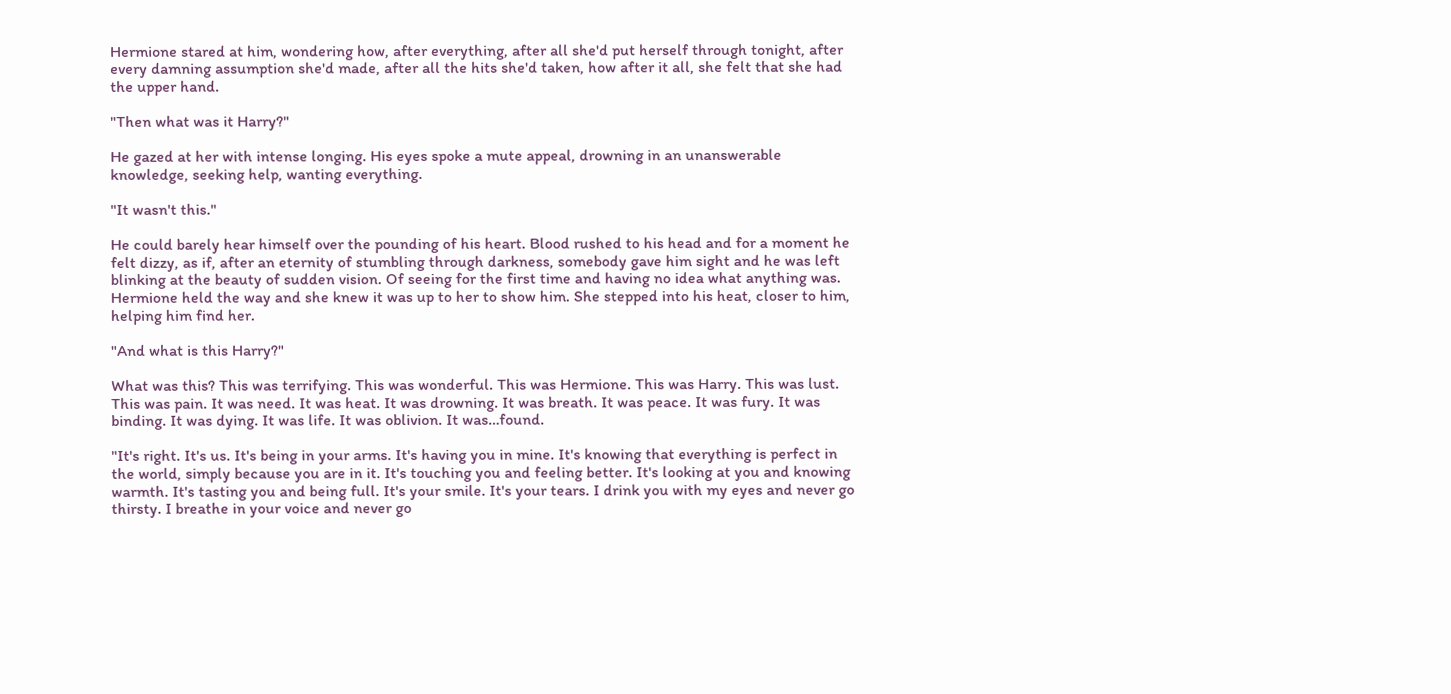Hermione stared at him, wondering how, after everything, after all she'd put herself through tonight, after every damning assumption she'd made, after all the hits she'd taken, how after it all, she felt that she had the upper hand.

"Then what was it Harry?"

He gazed at her with intense longing. His eyes spoke a mute appeal, drowning in an unanswerable knowledge, seeking help, wanting everything.

"It wasn't this."

He could barely hear himself over the pounding of his heart. Blood rushed to his head and for a moment he felt dizzy, as if, after an eternity of stumbling through darkness, somebody gave him sight and he was left blinking at the beauty of sudden vision. Of seeing for the first time and having no idea what anything was. Hermione held the way and she knew it was up to her to show him. She stepped into his heat, closer to him, helping him find her.

"And what is this Harry?"

What was this? This was terrifying. This was wonderful. This was Hermione. This was Harry. This was lust. This was pain. It was need. It was heat. It was drowning. It was breath. It was peace. It was fury. It was binding. It was dying. It was life. It was oblivion. It was…found.

"It's right. It's us. It's being in your arms. It's having you in mine. It's knowing that everything is perfect in the world, simply because you are in it. It's touching you and feeling better. It's looking at you and knowing warmth. It's tasting you and being full. It's your smile. It's your tears. I drink you with my eyes and never go thirsty. I breathe in your voice and never go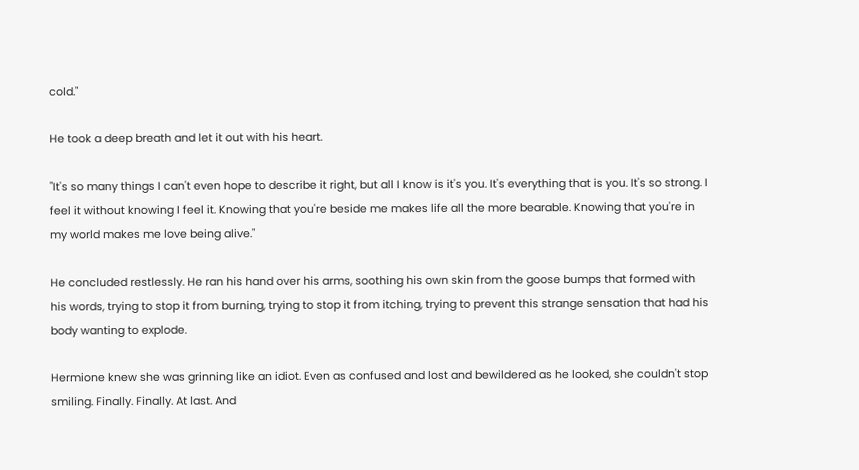cold."

He took a deep breath and let it out with his heart.

"It's so many things I can't even hope to describe it right, but all I know is it's you. It's everything that is you. It's so strong. I feel it without knowing I feel it. Knowing that you're beside me makes life all the more bearable. Knowing that you're in my world makes me love being alive."

He concluded restlessly. He ran his hand over his arms, soothing his own skin from the goose bumps that formed with his words, trying to stop it from burning, trying to stop it from itching, trying to prevent this strange sensation that had his body wanting to explode.

Hermione knew she was grinning like an idiot. Even as confused and lost and bewildered as he looked, she couldn't stop smiling. Finally. Finally. At last. And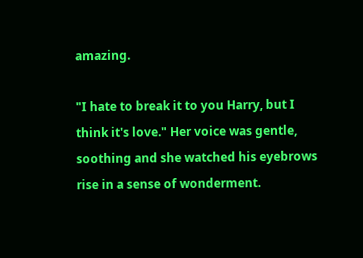amazing.

"I hate to break it to you Harry, but I think it's love." Her voice was gentle, soothing and she watched his eyebrows rise in a sense of wonderment.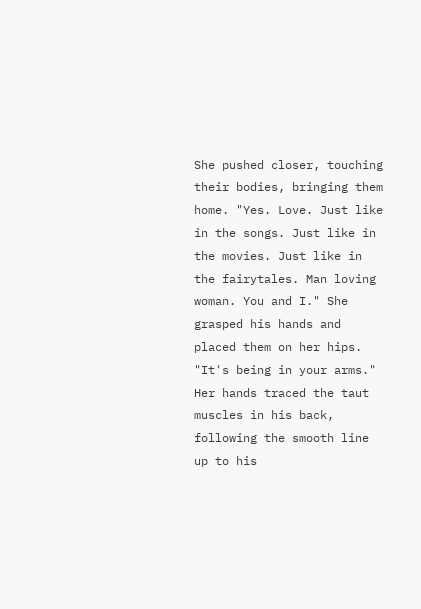She pushed closer, touching their bodies, bringing them home. "Yes. Love. Just like in the songs. Just like in the movies. Just like in the fairytales. Man loving woman. You and I." She grasped his hands and placed them on her hips. "It's being in your arms." Her hands traced the taut muscles in his back, following the smooth line up to his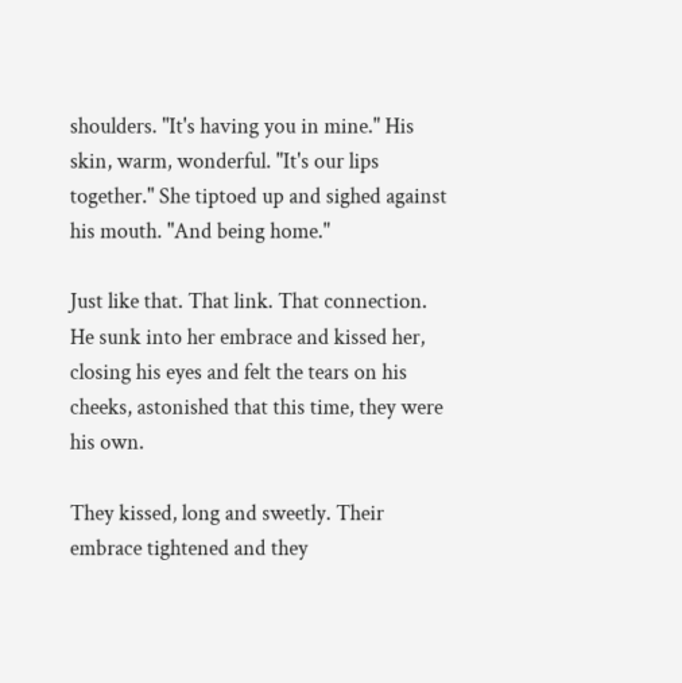shoulders. "It's having you in mine." His skin, warm, wonderful. "It's our lips together." She tiptoed up and sighed against his mouth. "And being home."

Just like that. That link. That connection. He sunk into her embrace and kissed her, closing his eyes and felt the tears on his cheeks, astonished that this time, they were his own.

They kissed, long and sweetly. Their embrace tightened and they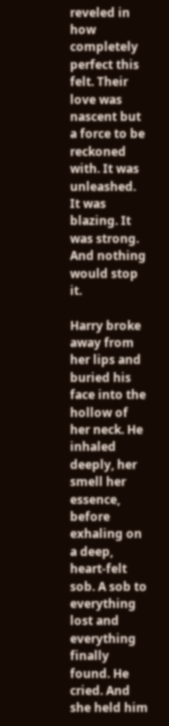reveled in how completely perfect this felt. Their love was nascent but a force to be reckoned with. It was unleashed. It was blazing. It was strong. And nothing would stop it.

Harry broke away from her lips and buried his face into the hollow of her neck. He inhaled deeply, her smell her essence, before exhaling on a deep, heart-felt sob. A sob to everything lost and everything finally found. He cried. And she held him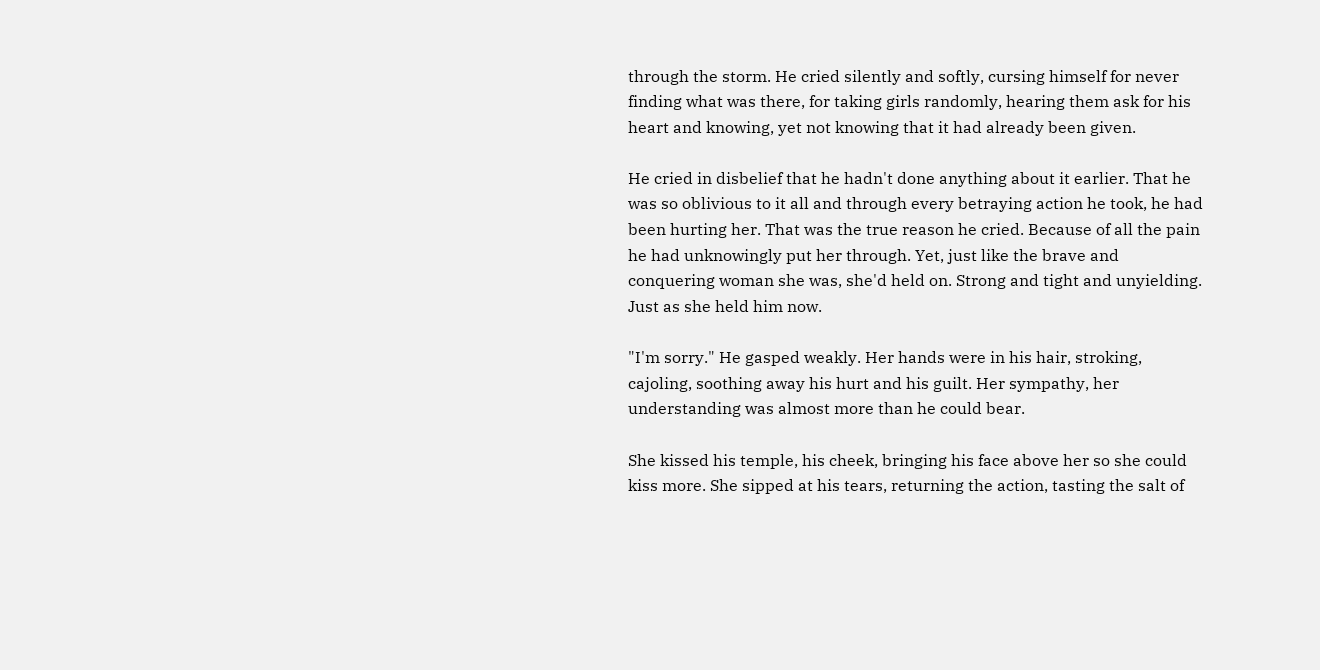through the storm. He cried silently and softly, cursing himself for never finding what was there, for taking girls randomly, hearing them ask for his heart and knowing, yet not knowing that it had already been given.

He cried in disbelief that he hadn't done anything about it earlier. That he was so oblivious to it all and through every betraying action he took, he had been hurting her. That was the true reason he cried. Because of all the pain he had unknowingly put her through. Yet, just like the brave and conquering woman she was, she'd held on. Strong and tight and unyielding. Just as she held him now.

"I'm sorry." He gasped weakly. Her hands were in his hair, stroking, cajoling, soothing away his hurt and his guilt. Her sympathy, her understanding was almost more than he could bear.

She kissed his temple, his cheek, bringing his face above her so she could kiss more. She sipped at his tears, returning the action, tasting the salt of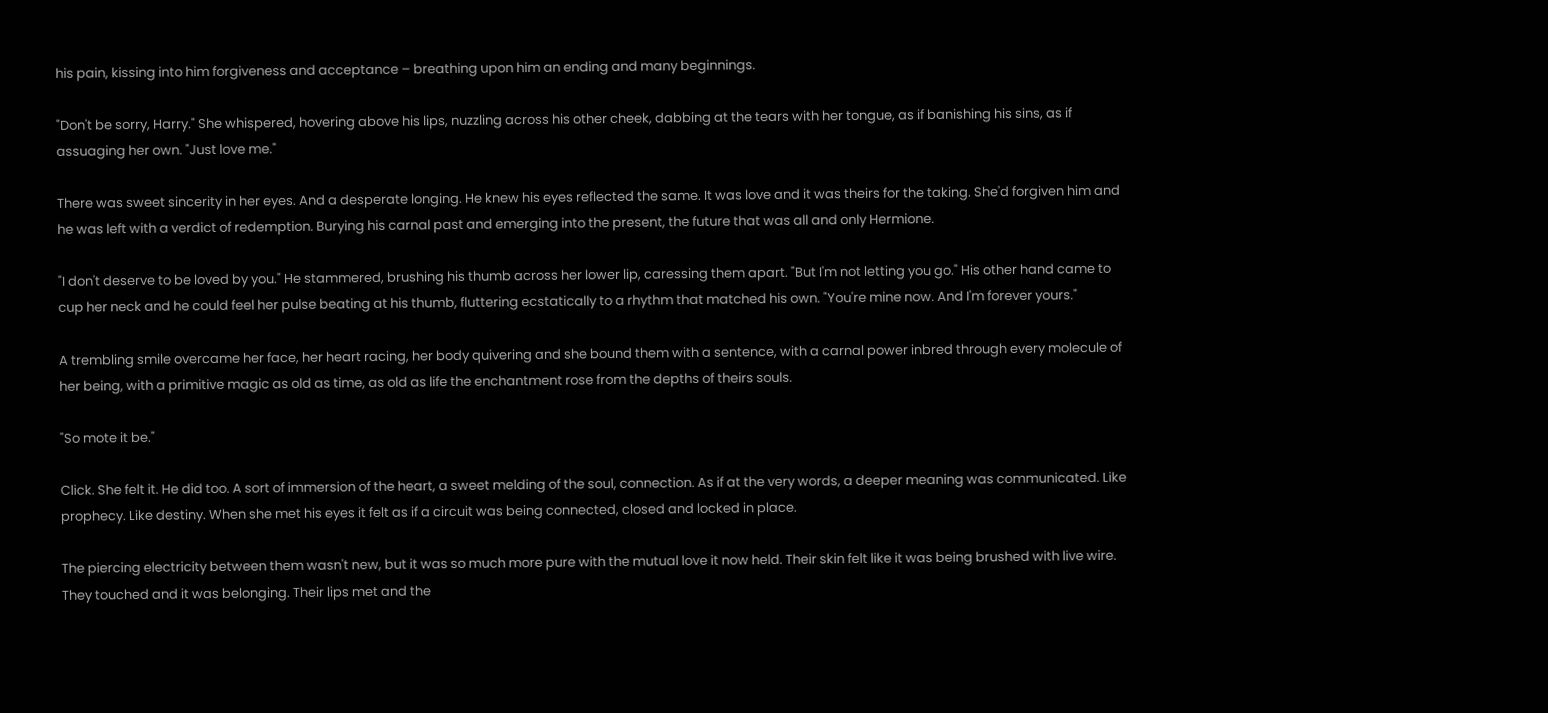his pain, kissing into him forgiveness and acceptance – breathing upon him an ending and many beginnings.

"Don't be sorry, Harry." She whispered, hovering above his lips, nuzzling across his other cheek, dabbing at the tears with her tongue, as if banishing his sins, as if assuaging her own. "Just love me."

There was sweet sincerity in her eyes. And a desperate longing. He knew his eyes reflected the same. It was love and it was theirs for the taking. She'd forgiven him and he was left with a verdict of redemption. Burying his carnal past and emerging into the present, the future that was all and only Hermione.

"I don't deserve to be loved by you." He stammered, brushing his thumb across her lower lip, caressing them apart. "But I'm not letting you go." His other hand came to cup her neck and he could feel her pulse beating at his thumb, fluttering ecstatically to a rhythm that matched his own. "You're mine now. And I'm forever yours."

A trembling smile overcame her face, her heart racing, her body quivering and she bound them with a sentence, with a carnal power inbred through every molecule of her being, with a primitive magic as old as time, as old as life the enchantment rose from the depths of theirs souls.

"So mote it be."

Click. She felt it. He did too. A sort of immersion of the heart, a sweet melding of the soul, connection. As if at the very words, a deeper meaning was communicated. Like prophecy. Like destiny. When she met his eyes it felt as if a circuit was being connected, closed and locked in place.

The piercing electricity between them wasn't new, but it was so much more pure with the mutual love it now held. Their skin felt like it was being brushed with live wire. They touched and it was belonging. Their lips met and the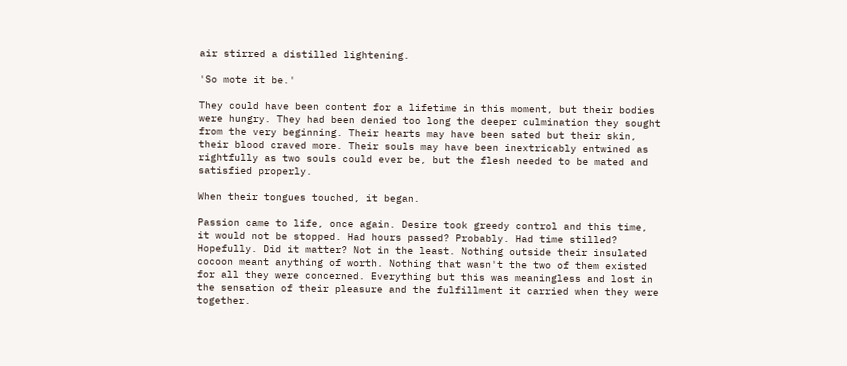air stirred a distilled lightening.

'So mote it be.'

They could have been content for a lifetime in this moment, but their bodies were hungry. They had been denied too long the deeper culmination they sought from the very beginning. Their hearts may have been sated but their skin, their blood craved more. Their souls may have been inextricably entwined as rightfully as two souls could ever be, but the flesh needed to be mated and satisfied properly.

When their tongues touched, it began.

Passion came to life, once again. Desire took greedy control and this time, it would not be stopped. Had hours passed? Probably. Had time stilled? Hopefully. Did it matter? Not in the least. Nothing outside their insulated cocoon meant anything of worth. Nothing that wasn't the two of them existed for all they were concerned. Everything but this was meaningless and lost in the sensation of their pleasure and the fulfillment it carried when they were together.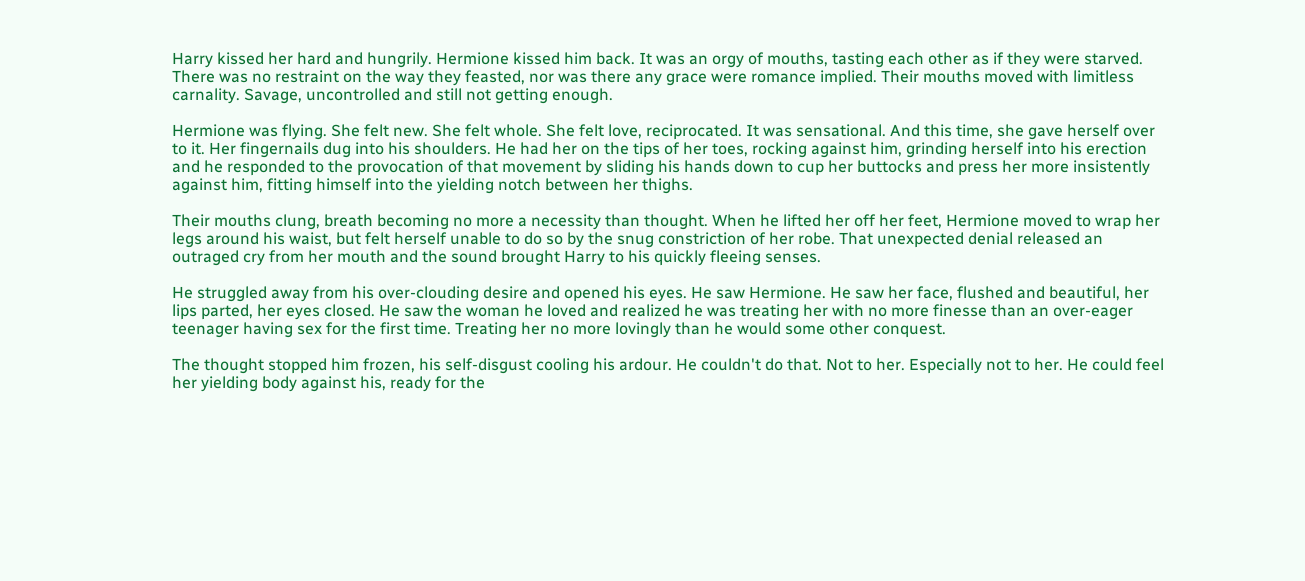Harry kissed her hard and hungrily. Hermione kissed him back. It was an orgy of mouths, tasting each other as if they were starved. There was no restraint on the way they feasted, nor was there any grace were romance implied. Their mouths moved with limitless carnality. Savage, uncontrolled and still not getting enough.

Hermione was flying. She felt new. She felt whole. She felt love, reciprocated. It was sensational. And this time, she gave herself over to it. Her fingernails dug into his shoulders. He had her on the tips of her toes, rocking against him, grinding herself into his erection and he responded to the provocation of that movement by sliding his hands down to cup her buttocks and press her more insistently against him, fitting himself into the yielding notch between her thighs.

Their mouths clung, breath becoming no more a necessity than thought. When he lifted her off her feet, Hermione moved to wrap her legs around his waist, but felt herself unable to do so by the snug constriction of her robe. That unexpected denial released an outraged cry from her mouth and the sound brought Harry to his quickly fleeing senses.

He struggled away from his over-clouding desire and opened his eyes. He saw Hermione. He saw her face, flushed and beautiful, her lips parted, her eyes closed. He saw the woman he loved and realized he was treating her with no more finesse than an over-eager teenager having sex for the first time. Treating her no more lovingly than he would some other conquest.

The thought stopped him frozen, his self-disgust cooling his ardour. He couldn't do that. Not to her. Especially not to her. He could feel her yielding body against his, ready for the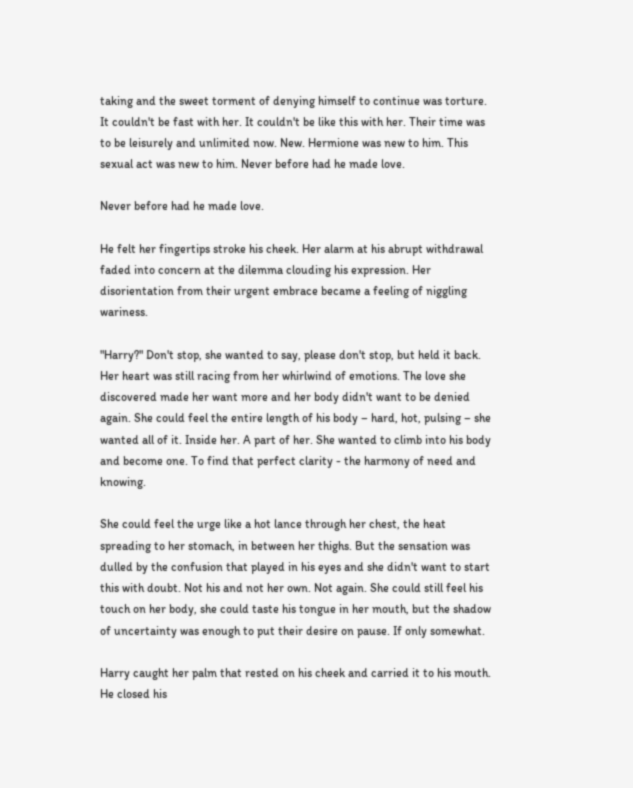taking and the sweet torment of denying himself to continue was torture. It couldn't be fast with her. It couldn't be like this with her. Their time was to be leisurely and unlimited now. New. Hermione was new to him. This sexual act was new to him. Never before had he made love.

Never before had he made love.

He felt her fingertips stroke his cheek. Her alarm at his abrupt withdrawal faded into concern at the dilemma clouding his expression. Her disorientation from their urgent embrace became a feeling of niggling wariness.

"Harry?" Don't stop, she wanted to say, please don't stop, but held it back. Her heart was still racing from her whirlwind of emotions. The love she discovered made her want more and her body didn't want to be denied again. She could feel the entire length of his body – hard, hot, pulsing – she wanted all of it. Inside her. A part of her. She wanted to climb into his body and become one. To find that perfect clarity - the harmony of need and knowing.

She could feel the urge like a hot lance through her chest, the heat spreading to her stomach, in between her thighs. But the sensation was dulled by the confusion that played in his eyes and she didn't want to start this with doubt. Not his and not her own. Not again. She could still feel his touch on her body, she could taste his tongue in her mouth, but the shadow of uncertainty was enough to put their desire on pause. If only somewhat.

Harry caught her palm that rested on his cheek and carried it to his mouth. He closed his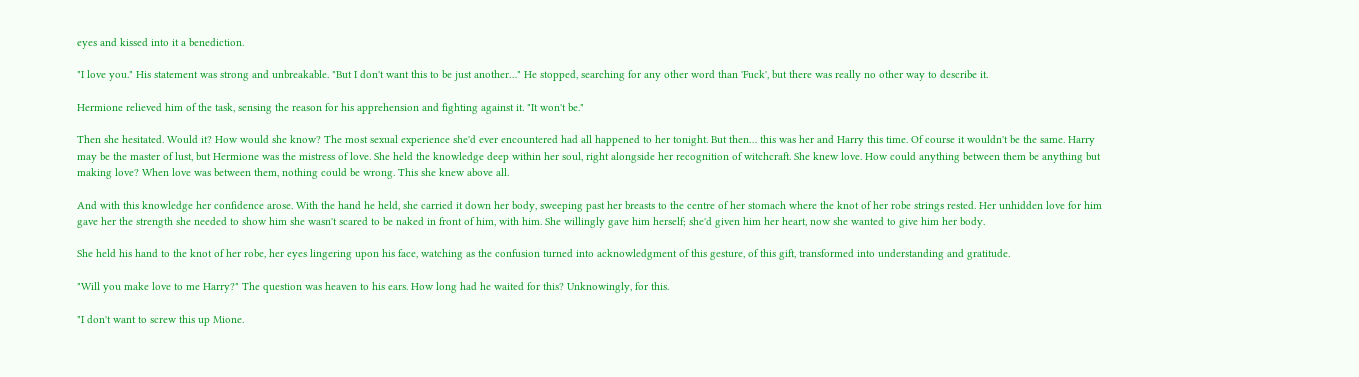eyes and kissed into it a benediction.

"I love you." His statement was strong and unbreakable. "But I don't want this to be just another…" He stopped, searching for any other word than 'Fuck', but there was really no other way to describe it.

Hermione relieved him of the task, sensing the reason for his apprehension and fighting against it. "It won't be."

Then she hesitated. Would it? How would she know? The most sexual experience she'd ever encountered had all happened to her tonight. But then… this was her and Harry this time. Of course it wouldn't be the same. Harry may be the master of lust, but Hermione was the mistress of love. She held the knowledge deep within her soul, right alongside her recognition of witchcraft. She knew love. How could anything between them be anything but making love? When love was between them, nothing could be wrong. This she knew above all.

And with this knowledge her confidence arose. With the hand he held, she carried it down her body, sweeping past her breasts to the centre of her stomach where the knot of her robe strings rested. Her unhidden love for him gave her the strength she needed to show him she wasn't scared to be naked in front of him, with him. She willingly gave him herself; she'd given him her heart, now she wanted to give him her body.

She held his hand to the knot of her robe, her eyes lingering upon his face, watching as the confusion turned into acknowledgment of this gesture, of this gift, transformed into understanding and gratitude.

"Will you make love to me Harry?" The question was heaven to his ears. How long had he waited for this? Unknowingly, for this.

"I don't want to screw this up Mione.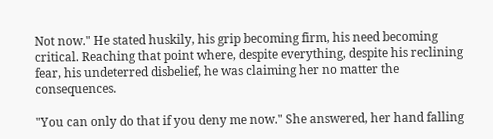Not now." He stated huskily, his grip becoming firm, his need becoming critical. Reaching that point where, despite everything, despite his reclining fear, his undeterred disbelief, he was claiming her no matter the consequences.

"You can only do that if you deny me now." She answered, her hand falling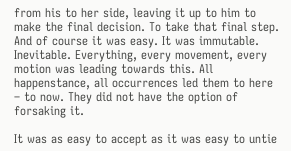from his to her side, leaving it up to him to make the final decision. To take that final step. And of course it was easy. It was immutable. Inevitable. Everything, every movement, every motion was leading towards this. All happenstance, all occurrences led them to here – to now. They did not have the option of forsaking it.

It was as easy to accept as it was easy to untie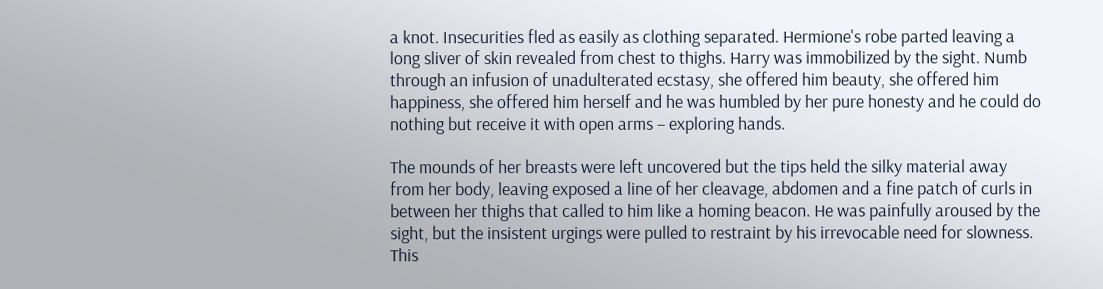a knot. Insecurities fled as easily as clothing separated. Hermione's robe parted leaving a long sliver of skin revealed from chest to thighs. Harry was immobilized by the sight. Numb through an infusion of unadulterated ecstasy, she offered him beauty, she offered him happiness, she offered him herself and he was humbled by her pure honesty and he could do nothing but receive it with open arms – exploring hands.

The mounds of her breasts were left uncovered but the tips held the silky material away from her body, leaving exposed a line of her cleavage, abdomen and a fine patch of curls in between her thighs that called to him like a homing beacon. He was painfully aroused by the sight, but the insistent urgings were pulled to restraint by his irrevocable need for slowness. This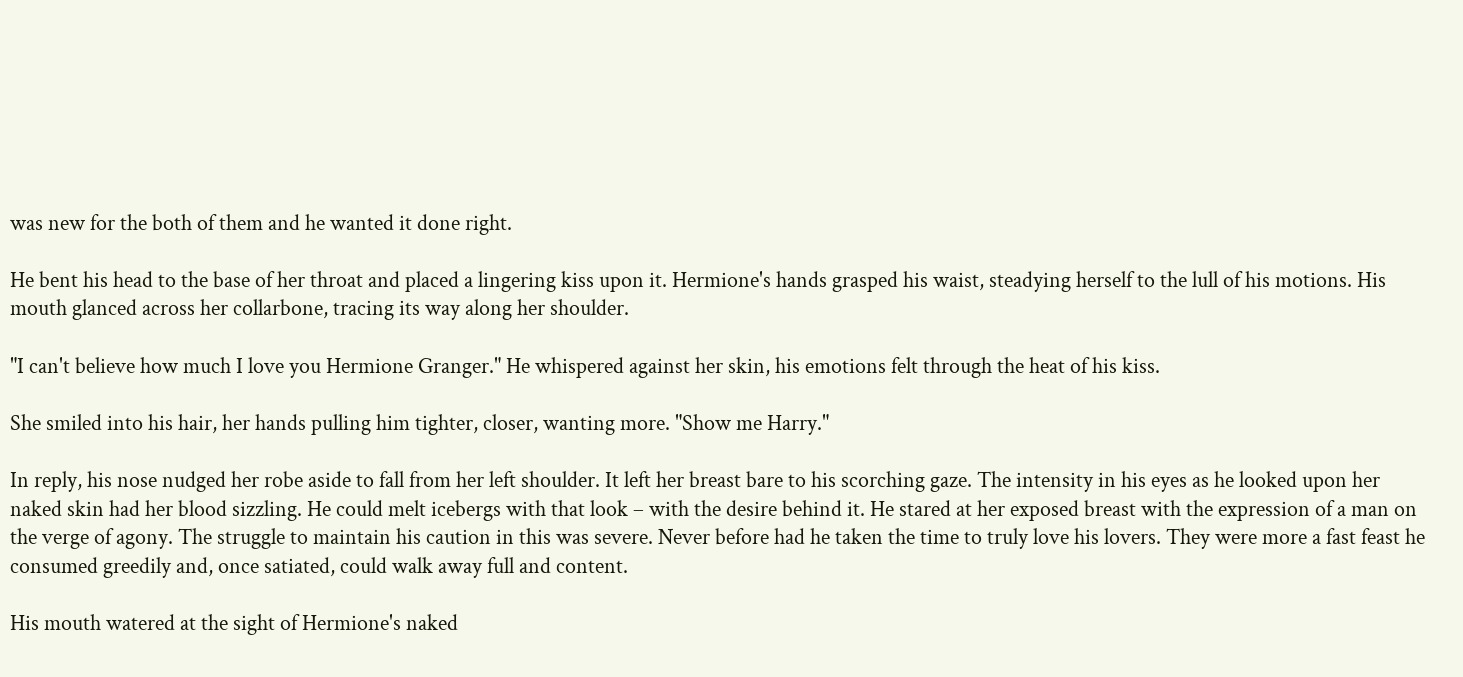was new for the both of them and he wanted it done right.

He bent his head to the base of her throat and placed a lingering kiss upon it. Hermione's hands grasped his waist, steadying herself to the lull of his motions. His mouth glanced across her collarbone, tracing its way along her shoulder.

"I can't believe how much I love you Hermione Granger." He whispered against her skin, his emotions felt through the heat of his kiss.

She smiled into his hair, her hands pulling him tighter, closer, wanting more. "Show me Harry."

In reply, his nose nudged her robe aside to fall from her left shoulder. It left her breast bare to his scorching gaze. The intensity in his eyes as he looked upon her naked skin had her blood sizzling. He could melt icebergs with that look – with the desire behind it. He stared at her exposed breast with the expression of a man on the verge of agony. The struggle to maintain his caution in this was severe. Never before had he taken the time to truly love his lovers. They were more a fast feast he consumed greedily and, once satiated, could walk away full and content.

His mouth watered at the sight of Hermione's naked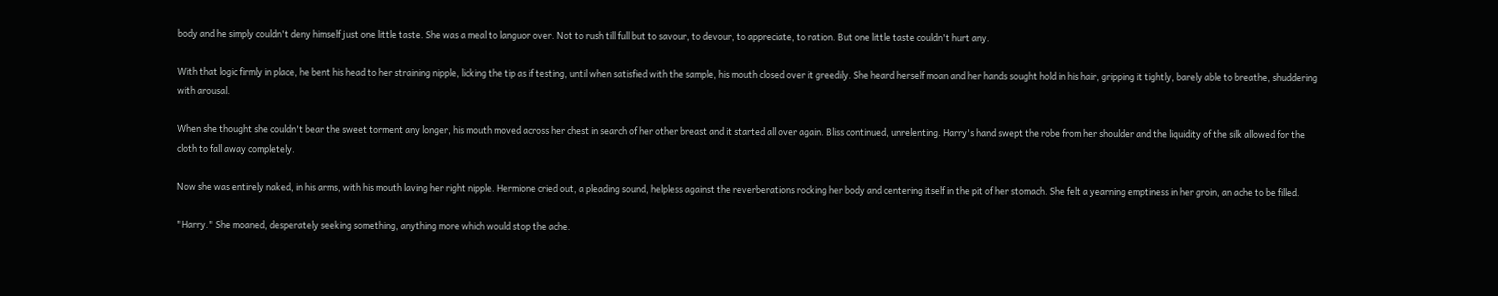body and he simply couldn't deny himself just one little taste. She was a meal to languor over. Not to rush till full but to savour, to devour, to appreciate, to ration. But one little taste couldn't hurt any.

With that logic firmly in place, he bent his head to her straining nipple, licking the tip as if testing, until when satisfied with the sample, his mouth closed over it greedily. She heard herself moan and her hands sought hold in his hair, gripping it tightly, barely able to breathe, shuddering with arousal.

When she thought she couldn't bear the sweet torment any longer, his mouth moved across her chest in search of her other breast and it started all over again. Bliss continued, unrelenting. Harry's hand swept the robe from her shoulder and the liquidity of the silk allowed for the cloth to fall away completely.

Now she was entirely naked, in his arms, with his mouth laving her right nipple. Hermione cried out, a pleading sound, helpless against the reverberations rocking her body and centering itself in the pit of her stomach. She felt a yearning emptiness in her groin, an ache to be filled.

"Harry." She moaned, desperately seeking something, anything more which would stop the ache.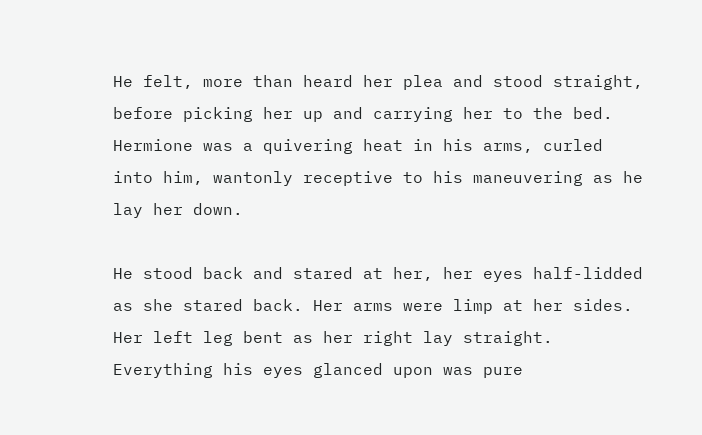He felt, more than heard her plea and stood straight, before picking her up and carrying her to the bed. Hermione was a quivering heat in his arms, curled into him, wantonly receptive to his maneuvering as he lay her down.

He stood back and stared at her, her eyes half-lidded as she stared back. Her arms were limp at her sides. Her left leg bent as her right lay straight. Everything his eyes glanced upon was pure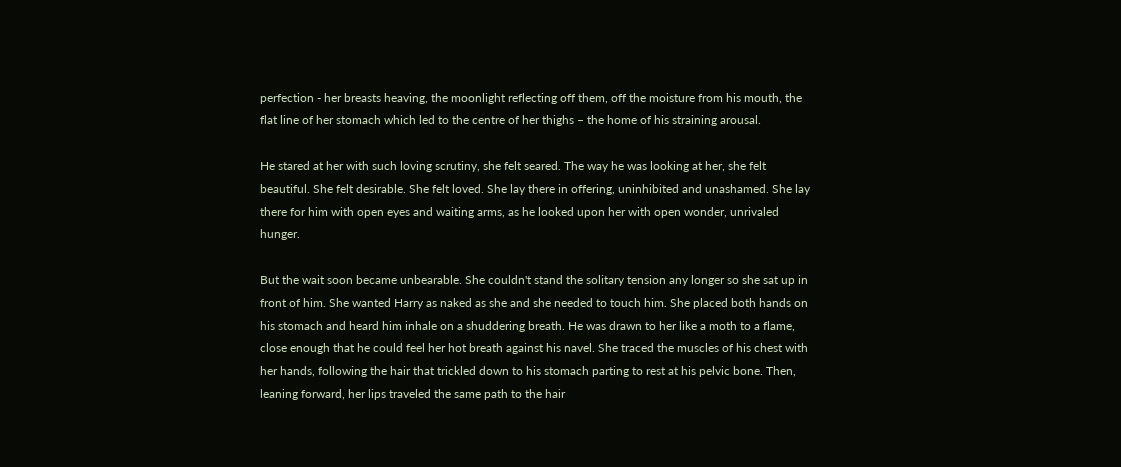perfection - her breasts heaving, the moonlight reflecting off them, off the moisture from his mouth, the flat line of her stomach which led to the centre of her thighs – the home of his straining arousal.

He stared at her with such loving scrutiny, she felt seared. The way he was looking at her, she felt beautiful. She felt desirable. She felt loved. She lay there in offering, uninhibited and unashamed. She lay there for him with open eyes and waiting arms, as he looked upon her with open wonder, unrivaled hunger.

But the wait soon became unbearable. She couldn't stand the solitary tension any longer so she sat up in front of him. She wanted Harry as naked as she and she needed to touch him. She placed both hands on his stomach and heard him inhale on a shuddering breath. He was drawn to her like a moth to a flame, close enough that he could feel her hot breath against his navel. She traced the muscles of his chest with her hands, following the hair that trickled down to his stomach parting to rest at his pelvic bone. Then, leaning forward, her lips traveled the same path to the hair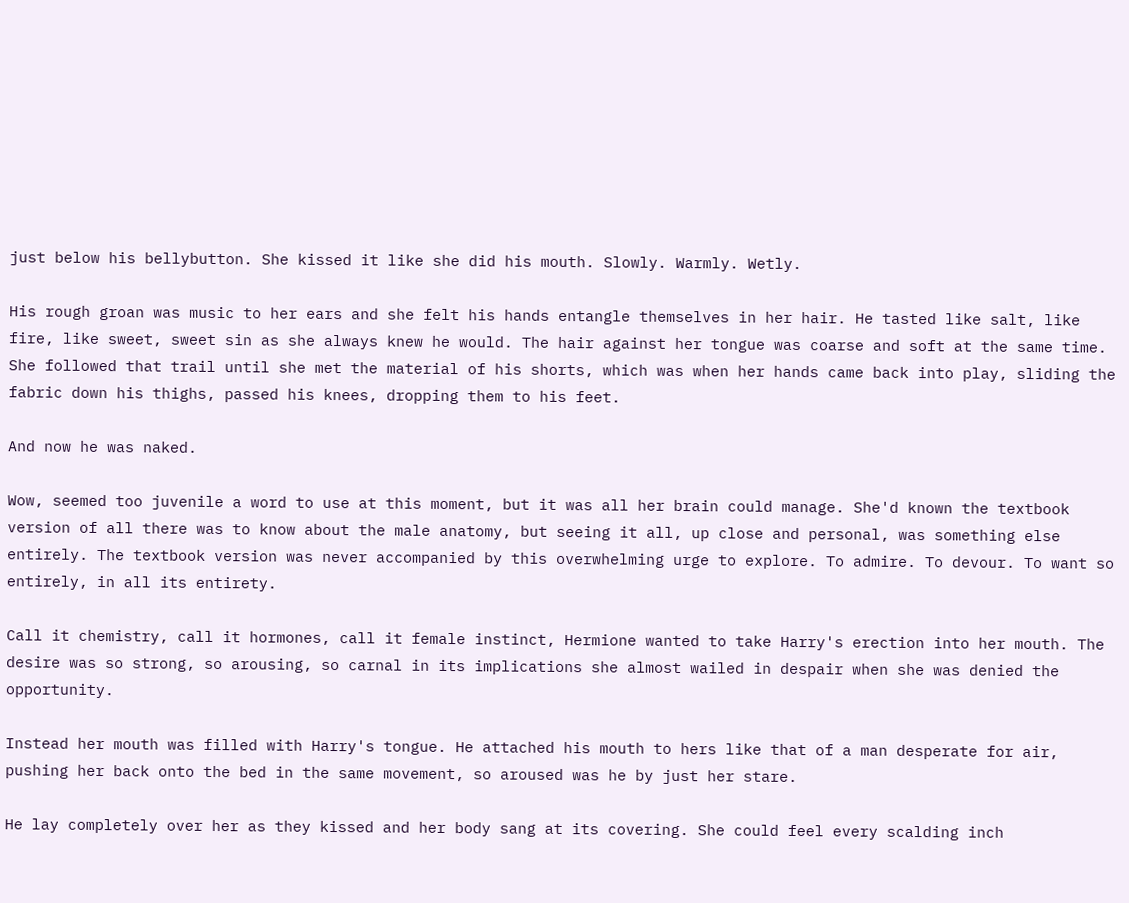just below his bellybutton. She kissed it like she did his mouth. Slowly. Warmly. Wetly.

His rough groan was music to her ears and she felt his hands entangle themselves in her hair. He tasted like salt, like fire, like sweet, sweet sin as she always knew he would. The hair against her tongue was coarse and soft at the same time. She followed that trail until she met the material of his shorts, which was when her hands came back into play, sliding the fabric down his thighs, passed his knees, dropping them to his feet.

And now he was naked.

Wow, seemed too juvenile a word to use at this moment, but it was all her brain could manage. She'd known the textbook version of all there was to know about the male anatomy, but seeing it all, up close and personal, was something else entirely. The textbook version was never accompanied by this overwhelming urge to explore. To admire. To devour. To want so entirely, in all its entirety.

Call it chemistry, call it hormones, call it female instinct, Hermione wanted to take Harry's erection into her mouth. The desire was so strong, so arousing, so carnal in its implications she almost wailed in despair when she was denied the opportunity.

Instead her mouth was filled with Harry's tongue. He attached his mouth to hers like that of a man desperate for air, pushing her back onto the bed in the same movement, so aroused was he by just her stare.

He lay completely over her as they kissed and her body sang at its covering. She could feel every scalding inch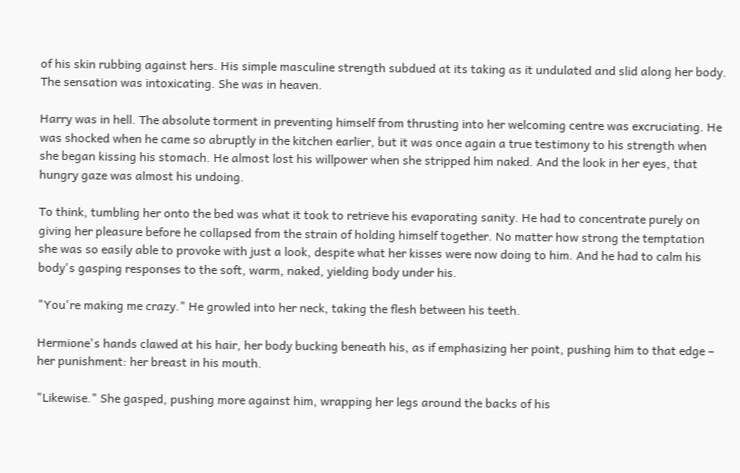of his skin rubbing against hers. His simple masculine strength subdued at its taking as it undulated and slid along her body. The sensation was intoxicating. She was in heaven.

Harry was in hell. The absolute torment in preventing himself from thrusting into her welcoming centre was excruciating. He was shocked when he came so abruptly in the kitchen earlier, but it was once again a true testimony to his strength when she began kissing his stomach. He almost lost his willpower when she stripped him naked. And the look in her eyes, that hungry gaze was almost his undoing.

To think, tumbling her onto the bed was what it took to retrieve his evaporating sanity. He had to concentrate purely on giving her pleasure before he collapsed from the strain of holding himself together. No matter how strong the temptation she was so easily able to provoke with just a look, despite what her kisses were now doing to him. And he had to calm his body's gasping responses to the soft, warm, naked, yielding body under his.

"You're making me crazy." He growled into her neck, taking the flesh between his teeth.

Hermione's hands clawed at his hair, her body bucking beneath his, as if emphasizing her point, pushing him to that edge – her punishment: her breast in his mouth.

"Likewise." She gasped, pushing more against him, wrapping her legs around the backs of his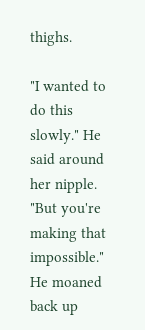thighs.

"I wanted to do this slowly." He said around her nipple. "But you're making that impossible." He moaned back up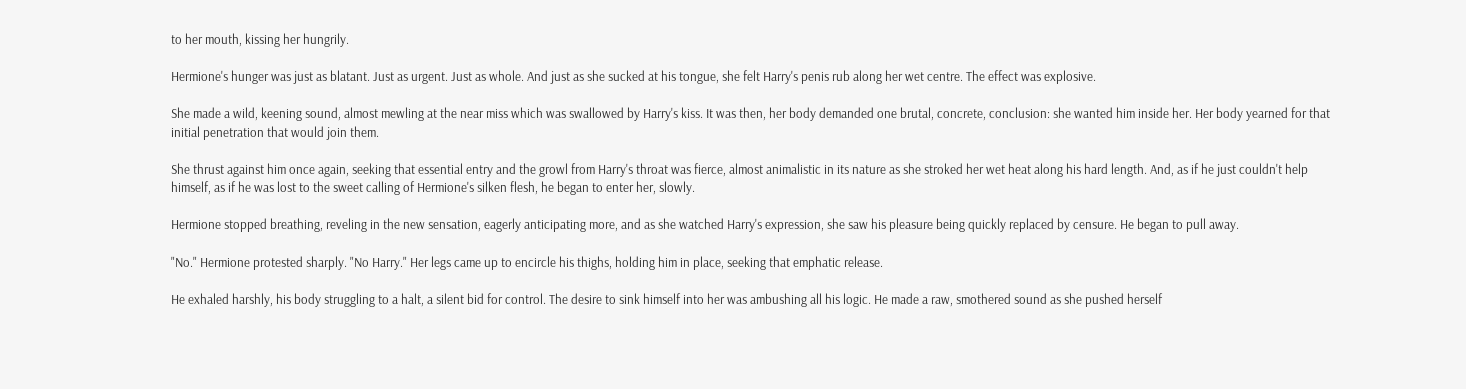to her mouth, kissing her hungrily.

Hermione's hunger was just as blatant. Just as urgent. Just as whole. And just as she sucked at his tongue, she felt Harry's penis rub along her wet centre. The effect was explosive.

She made a wild, keening sound, almost mewling at the near miss which was swallowed by Harry's kiss. It was then, her body demanded one brutal, concrete, conclusion: she wanted him inside her. Her body yearned for that initial penetration that would join them.

She thrust against him once again, seeking that essential entry and the growl from Harry's throat was fierce, almost animalistic in its nature as she stroked her wet heat along his hard length. And, as if he just couldn't help himself, as if he was lost to the sweet calling of Hermione's silken flesh, he began to enter her, slowly.

Hermione stopped breathing, reveling in the new sensation, eagerly anticipating more, and as she watched Harry's expression, she saw his pleasure being quickly replaced by censure. He began to pull away.

"No." Hermione protested sharply. "No Harry." Her legs came up to encircle his thighs, holding him in place, seeking that emphatic release.

He exhaled harshly, his body struggling to a halt, a silent bid for control. The desire to sink himself into her was ambushing all his logic. He made a raw, smothered sound as she pushed herself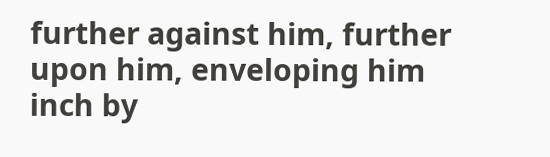further against him, further upon him, enveloping him inch by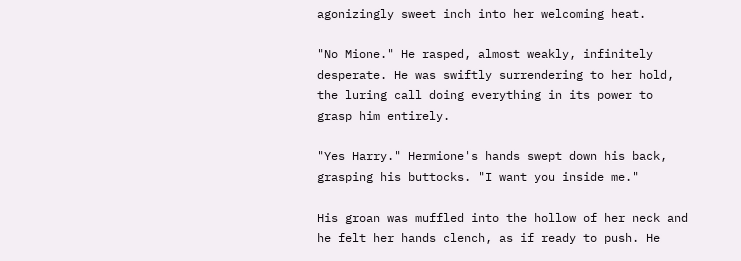agonizingly sweet inch into her welcoming heat.

"No Mione." He rasped, almost weakly, infinitely desperate. He was swiftly surrendering to her hold, the luring call doing everything in its power to grasp him entirely.

"Yes Harry." Hermione's hands swept down his back, grasping his buttocks. "I want you inside me."

His groan was muffled into the hollow of her neck and he felt her hands clench, as if ready to push. He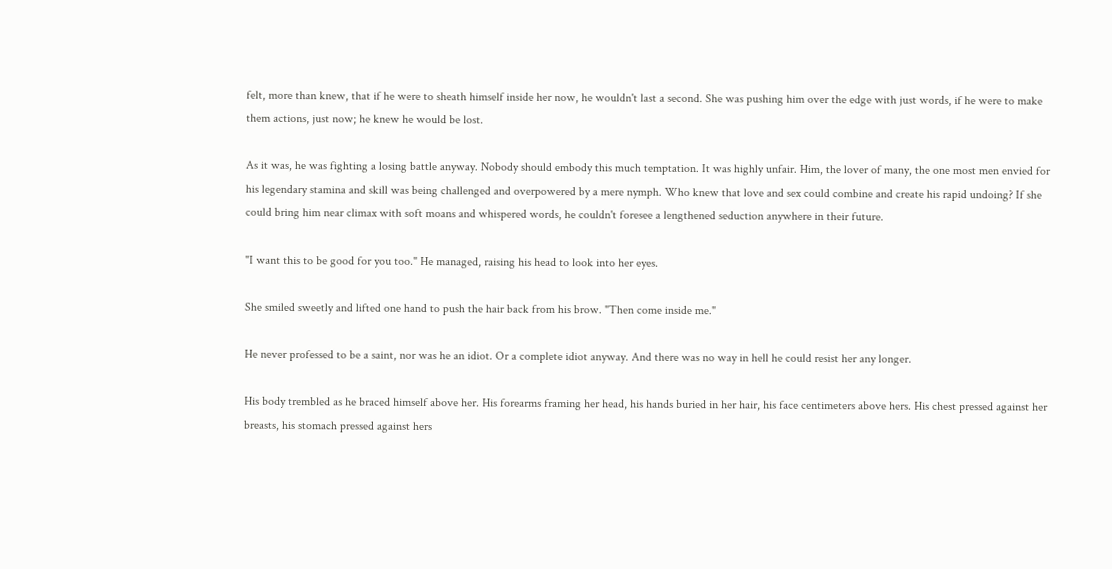felt, more than knew, that if he were to sheath himself inside her now, he wouldn't last a second. She was pushing him over the edge with just words, if he were to make them actions, just now; he knew he would be lost.

As it was, he was fighting a losing battle anyway. Nobody should embody this much temptation. It was highly unfair. Him, the lover of many, the one most men envied for his legendary stamina and skill was being challenged and overpowered by a mere nymph. Who knew that love and sex could combine and create his rapid undoing? If she could bring him near climax with soft moans and whispered words, he couldn't foresee a lengthened seduction anywhere in their future.

"I want this to be good for you too." He managed, raising his head to look into her eyes.

She smiled sweetly and lifted one hand to push the hair back from his brow. "Then come inside me."

He never professed to be a saint, nor was he an idiot. Or a complete idiot anyway. And there was no way in hell he could resist her any longer.

His body trembled as he braced himself above her. His forearms framing her head, his hands buried in her hair, his face centimeters above hers. His chest pressed against her breasts, his stomach pressed against hers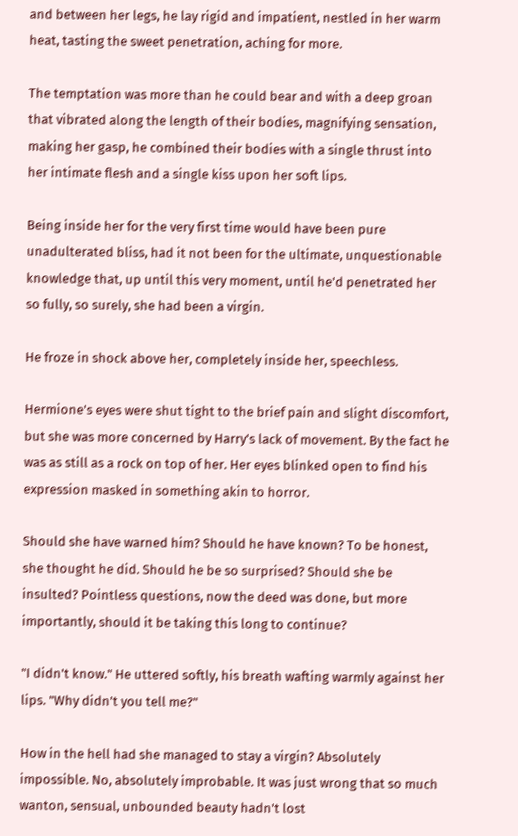and between her legs, he lay rigid and impatient, nestled in her warm heat, tasting the sweet penetration, aching for more.

The temptation was more than he could bear and with a deep groan that vibrated along the length of their bodies, magnifying sensation, making her gasp, he combined their bodies with a single thrust into her intimate flesh and a single kiss upon her soft lips.

Being inside her for the very first time would have been pure unadulterated bliss, had it not been for the ultimate, unquestionable knowledge that, up until this very moment, until he'd penetrated her so fully, so surely, she had been a virgin.

He froze in shock above her, completely inside her, speechless.

Hermione's eyes were shut tight to the brief pain and slight discomfort, but she was more concerned by Harry's lack of movement. By the fact he was as still as a rock on top of her. Her eyes blinked open to find his expression masked in something akin to horror.

Should she have warned him? Should he have known? To be honest, she thought he did. Should he be so surprised? Should she be insulted? Pointless questions, now the deed was done, but more importantly, should it be taking this long to continue?

"I didn't know." He uttered softly, his breath wafting warmly against her lips. "Why didn't you tell me?"

How in the hell had she managed to stay a virgin? Absolutely impossible. No, absolutely improbable. It was just wrong that so much wanton, sensual, unbounded beauty hadn't lost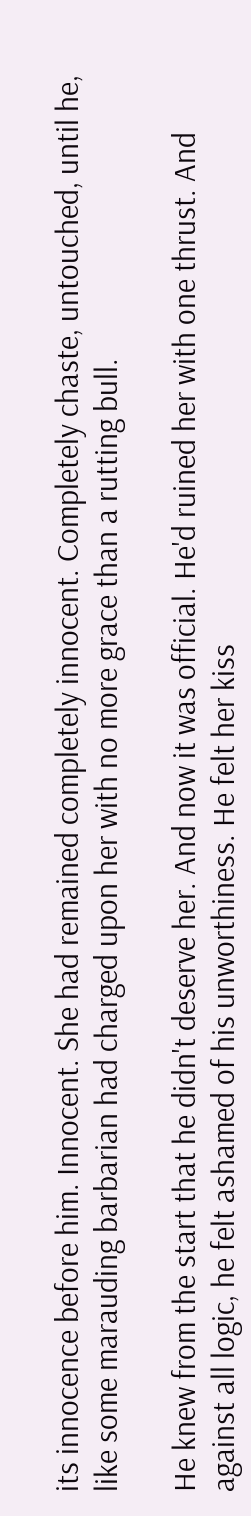its innocence before him. Innocent. She had remained completely innocent. Completely chaste, untouched, until he, like some marauding barbarian had charged upon her with no more grace than a rutting bull.

He knew from the start that he didn't deserve her. And now it was official. He'd ruined her with one thrust. And against all logic, he felt ashamed of his unworthiness. He felt her kiss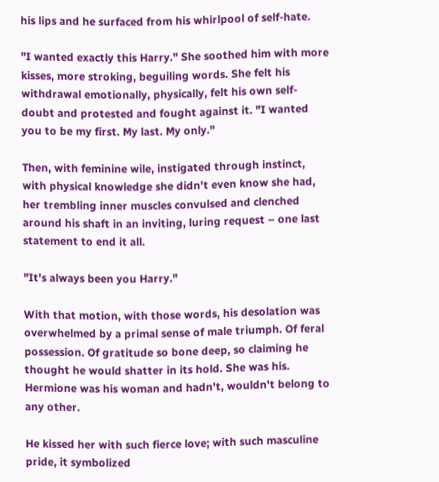his lips and he surfaced from his whirlpool of self-hate.

"I wanted exactly this Harry." She soothed him with more kisses, more stroking, beguiling words. She felt his withdrawal emotionally, physically, felt his own self-doubt and protested and fought against it. "I wanted you to be my first. My last. My only."

Then, with feminine wile, instigated through instinct, with physical knowledge she didn't even know she had, her trembling inner muscles convulsed and clenched around his shaft in an inviting, luring request – one last statement to end it all.

"It's always been you Harry."

With that motion, with those words, his desolation was overwhelmed by a primal sense of male triumph. Of feral possession. Of gratitude so bone deep, so claiming he thought he would shatter in its hold. She was his. Hermione was his woman and hadn't, wouldn't belong to any other.

He kissed her with such fierce love; with such masculine pride, it symbolized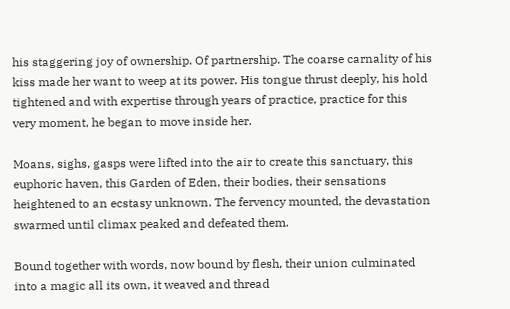his staggering joy of ownership. Of partnership. The coarse carnality of his kiss made her want to weep at its power. His tongue thrust deeply, his hold tightened and with expertise through years of practice, practice for this very moment, he began to move inside her.

Moans, sighs, gasps were lifted into the air to create this sanctuary, this euphoric haven, this Garden of Eden, their bodies, their sensations heightened to an ecstasy unknown. The fervency mounted, the devastation swarmed until climax peaked and defeated them.

Bound together with words, now bound by flesh, their union culminated into a magic all its own, it weaved and thread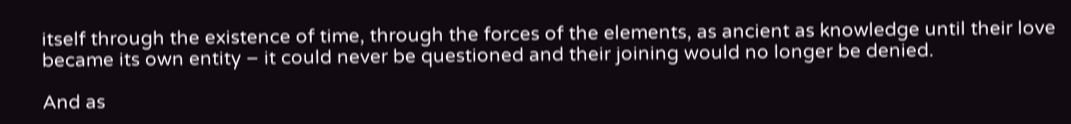itself through the existence of time, through the forces of the elements, as ancient as knowledge until their love became its own entity – it could never be questioned and their joining would no longer be denied.

And as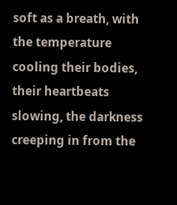soft as a breath, with the temperature cooling their bodies, their heartbeats slowing, the darkness creeping in from the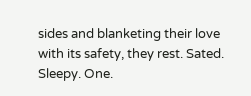sides and blanketing their love with its safety, they rest. Sated. Sleepy. One.